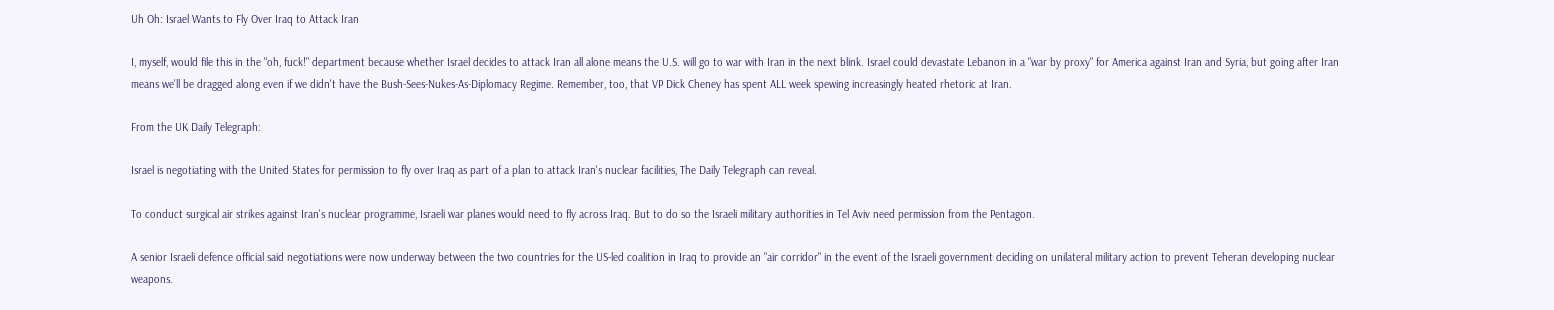Uh Oh: Israel Wants to Fly Over Iraq to Attack Iran

I, myself, would file this in the "oh, fuck!" department because whether Israel decides to attack Iran all alone means the U.S. will go to war with Iran in the next blink. Israel could devastate Lebanon in a "war by proxy" for America against Iran and Syria, but going after Iran means we'll be dragged along even if we didn't have the Bush-Sees-Nukes-As-Diplomacy Regime. Remember, too, that VP Dick Cheney has spent ALL week spewing increasingly heated rhetoric at Iran.

From the UK Daily Telegraph:

Israel is negotiating with the United States for permission to fly over Iraq as part of a plan to attack Iran's nuclear facilities, The Daily Telegraph can reveal.

To conduct surgical air strikes against Iran's nuclear programme, Israeli war planes would need to fly across Iraq. But to do so the Israeli military authorities in Tel Aviv need permission from the Pentagon.

A senior Israeli defence official said negotiations were now underway between the two countries for the US-led coalition in Iraq to provide an "air corridor" in the event of the Israeli government deciding on unilateral military action to prevent Teheran developing nuclear weapons.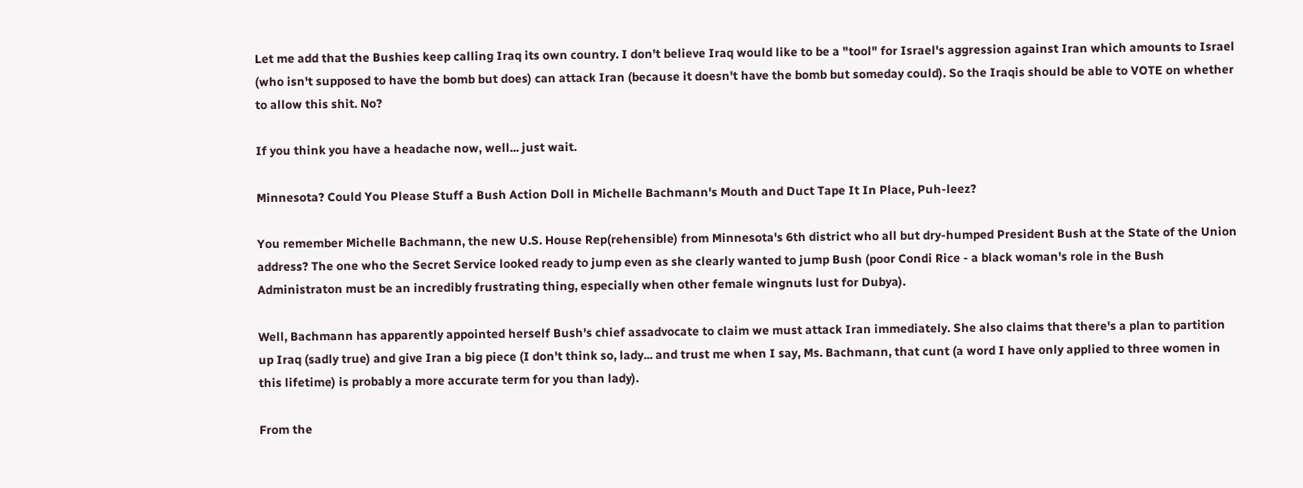Let me add that the Bushies keep calling Iraq its own country. I don't believe Iraq would like to be a "tool" for Israel's aggression against Iran which amounts to Israel (who isn't supposed to have the bomb but does) can attack Iran (because it doesn't have the bomb but someday could). So the Iraqis should be able to VOTE on whether to allow this shit. No?

If you think you have a headache now, well... just wait.

Minnesota? Could You Please Stuff a Bush Action Doll in Michelle Bachmann's Mouth and Duct Tape It In Place, Puh-leez?

You remember Michelle Bachmann, the new U.S. House Rep(rehensible) from Minnesota's 6th district who all but dry-humped President Bush at the State of the Union address? The one who the Secret Service looked ready to jump even as she clearly wanted to jump Bush (poor Condi Rice - a black woman's role in the Bush Administraton must be an incredibly frustrating thing, especially when other female wingnuts lust for Dubya).

Well, Bachmann has apparently appointed herself Bush's chief assadvocate to claim we must attack Iran immediately. She also claims that there's a plan to partition up Iraq (sadly true) and give Iran a big piece (I don't think so, lady... and trust me when I say, Ms. Bachmann, that cunt (a word I have only applied to three women in this lifetime) is probably a more accurate term for you than lady).

From the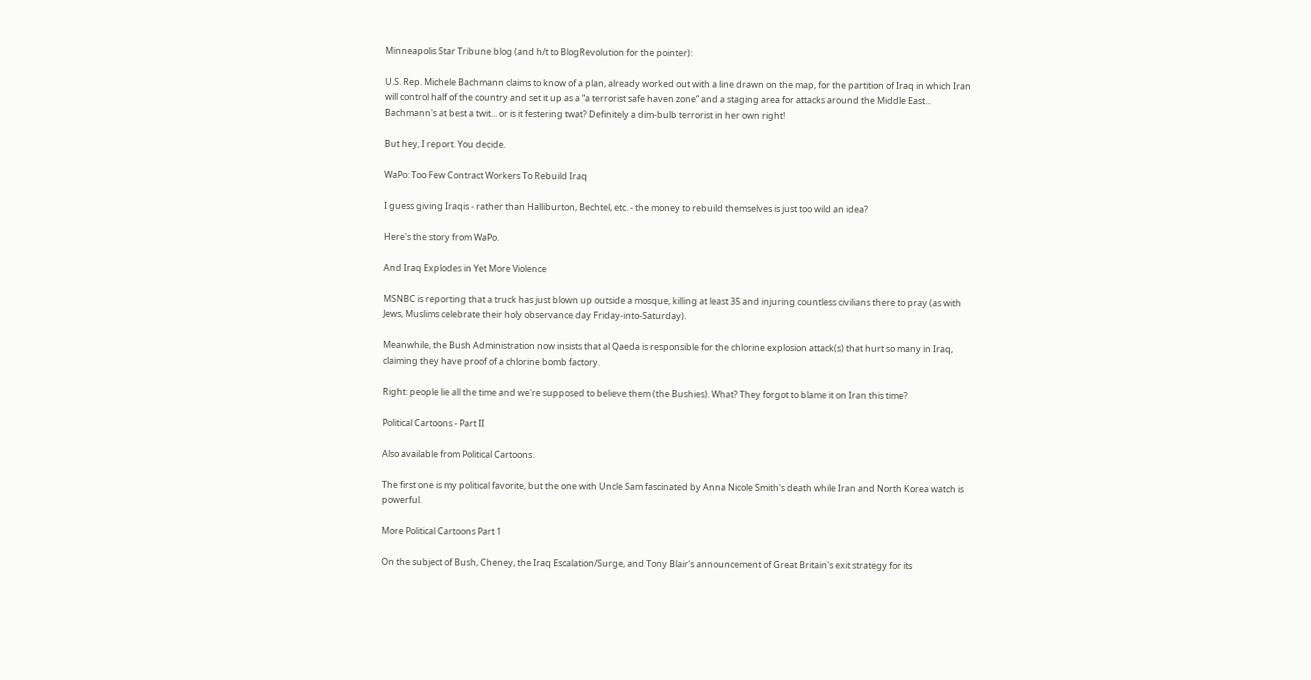Minneapolis Star Tribune blog (and h/t to BlogRevolution for the pointer):

U.S. Rep. Michele Bachmann claims to know of a plan, already worked out with a line drawn on the map, for the partition of Iraq in which Iran will control half of the country and set it up as a “a terrorist safe haven zone” and a staging area for attacks around the Middle East...
Bachmann's at best a twit... or is it festering twat? Definitely a dim-bulb terrorist in her own right!

But hey, I report. You decide.

WaPo: Too Few Contract Workers To Rebuild Iraq

I guess giving Iraqis - rather than Halliburton, Bechtel, etc. - the money to rebuild themselves is just too wild an idea?

Here's the story from WaPo.

And Iraq Explodes in Yet More Violence

MSNBC is reporting that a truck has just blown up outside a mosque, killing at least 35 and injuring countless civilians there to pray (as with Jews, Muslims celebrate their holy observance day Friday-into-Saturday).

Meanwhile, the Bush Administration now insists that al Qaeda is responsible for the chlorine explosion attack(s) that hurt so many in Iraq, claiming they have proof of a chlorine bomb factory.

Right: people lie all the time and we're supposed to believe them (the Bushies). What? They forgot to blame it on Iran this time?

Political Cartoons - Part II

Also available from Political Cartoons.

The first one is my political favorite, but the one with Uncle Sam fascinated by Anna Nicole Smith's death while Iran and North Korea watch is powerful.

More Political Cartoons Part 1

On the subject of Bush, Cheney, the Iraq Escalation/Surge, and Tony Blair's announcement of Great Britain's exit strategy for its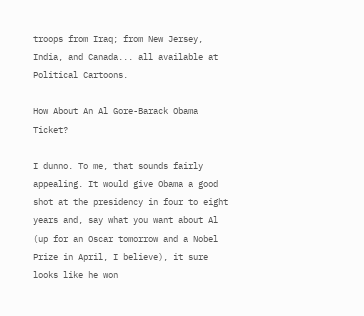troops from Iraq; from New Jersey, India, and Canada... all available at Political Cartoons.

How About An Al Gore-Barack Obama Ticket?

I dunno. To me, that sounds fairly appealing. It would give Obama a good shot at the presidency in four to eight years and, say what you want about Al (up for an Oscar tomorrow and a Nobel Prize in April, I believe), it sure looks like he won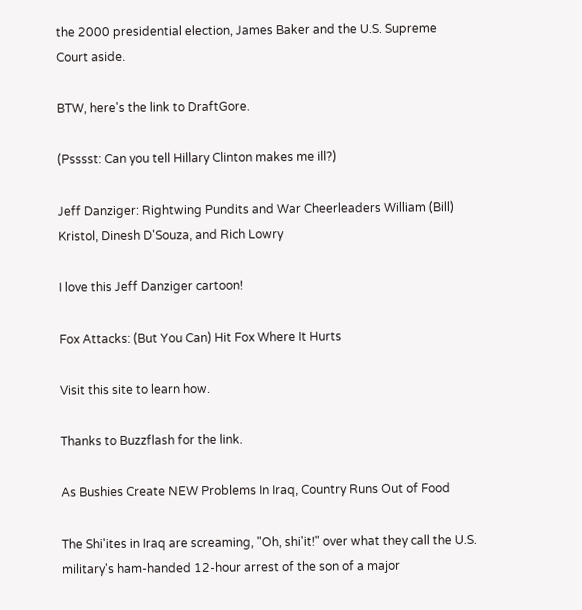the 2000 presidential election, James Baker and the U.S. Supreme Court aside.

BTW, here's the link to DraftGore.

(Psssst: Can you tell Hillary Clinton makes me ill?)

Jeff Danziger: Rightwing Pundits and War Cheerleaders William (Bill) Kristol, Dinesh D'Souza, and Rich Lowry

I love this Jeff Danziger cartoon!

Fox Attacks: (But You Can) Hit Fox Where It Hurts

Visit this site to learn how.

Thanks to Buzzflash for the link.

As Bushies Create NEW Problems In Iraq, Country Runs Out of Food

The Shi'ites in Iraq are screaming, "Oh, shi'it!" over what they call the U.S. military's ham-handed 12-hour arrest of the son of a major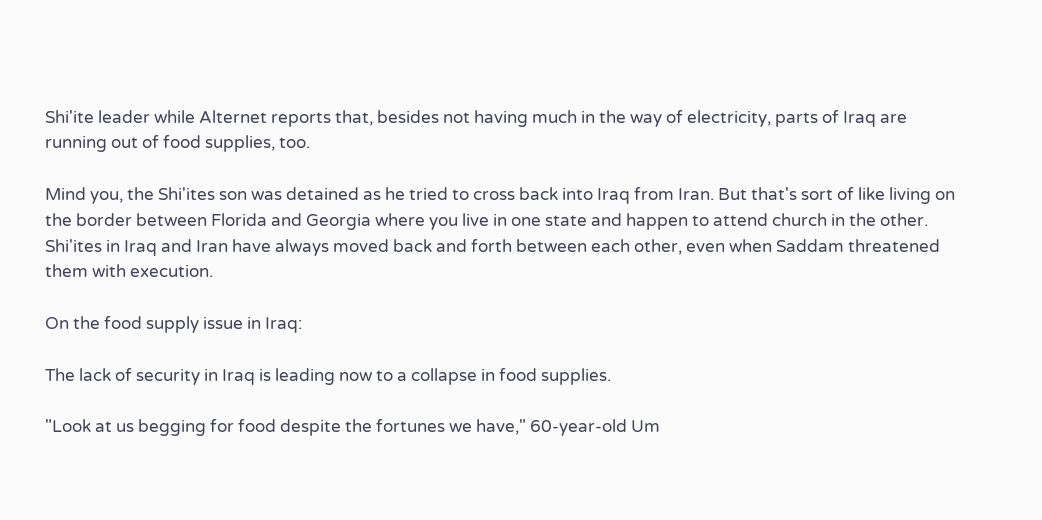Shi'ite leader while Alternet reports that, besides not having much in the way of electricity, parts of Iraq are running out of food supplies, too.

Mind you, the Shi'ites son was detained as he tried to cross back into Iraq from Iran. But that's sort of like living on the border between Florida and Georgia where you live in one state and happen to attend church in the other. Shi'ites in Iraq and Iran have always moved back and forth between each other, even when Saddam threatened them with execution.

On the food supply issue in Iraq:

The lack of security in Iraq is leading now to a collapse in food supplies.

"Look at us begging for food despite the fortunes we have," 60-year-old Um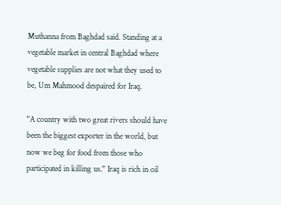Muthanna from Baghdad said. Standing at a vegetable market in central Baghdad where vegetable supplies are not what they used to be, Um Mahmood despaired for Iraq.

"A country with two great rivers should have been the biggest exporter in the world, but now we beg for food from those who participated in killing us." Iraq is rich in oil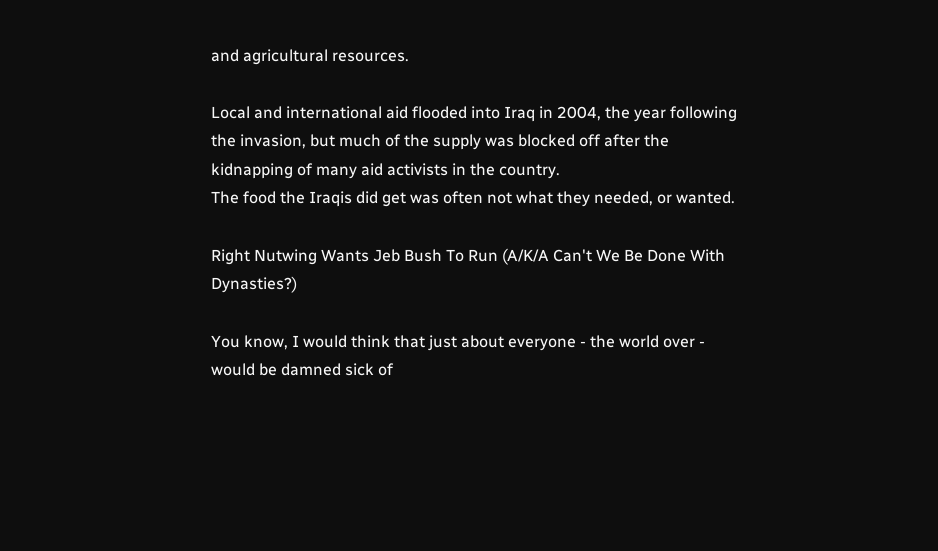and agricultural resources.

Local and international aid flooded into Iraq in 2004, the year following the invasion, but much of the supply was blocked off after the kidnapping of many aid activists in the country.
The food the Iraqis did get was often not what they needed, or wanted.

Right Nutwing Wants Jeb Bush To Run (A/K/A Can't We Be Done With Dynasties?)

You know, I would think that just about everyone - the world over - would be damned sick of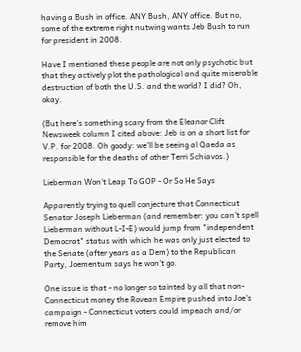having a Bush in office. ANY Bush, ANY office. But no, some of the extreme right nutwing wants Jeb Bush to run for president in 2008.

Have I mentioned these people are not only psychotic but that they actively plot the pathological and quite miserable destruction of both the U.S. and the world? I did? Oh, okay.

(But here's something scary from the Eleanor Clift Newsweek column I cited above: Jeb is on a short list for V.P. for 2008. Oh goody: we'll be seeing al Qaeda as responsible for the deaths of other Terri Schiavos.)

Lieberman Won't Leap To GOP - Or So He Says

Apparently trying to quell conjecture that Connecticut Senator Joseph Lieberman (and remember: you can't spell Lieberman without L-I-E) would jump from "independent Democrat" status with which he was only just elected to the Senate (after years as a Dem) to the Republican Party, Joementum says he won't go.

One issue is that - no longer so tainted by all that non-Connecticut money the Rovean Empire pushed into Joe's campaign - Connecticut voters could impeach and/or remove him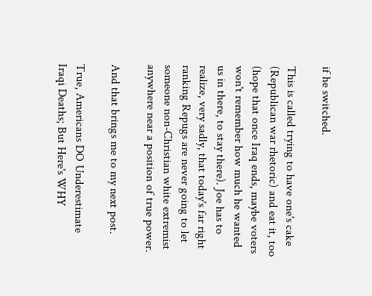if he switched.

This is called trying to have one's cake (Republican war rhetoric) and eat it, too (hope that once Iraq ends, maybe voters won't remember how much he wanted us in there, to stay there). Joe has to realize, very sadly, that today's far right ranking Repugs are never going to let someone non-Christian white extremist anywhere near a position of true power.

And that brings me to my next post.

True, Americans DO Underestimate Iraqi Deaths; But Here's WHY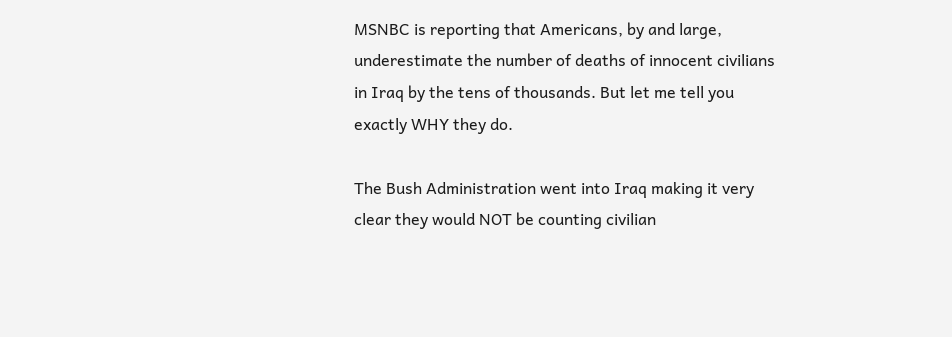MSNBC is reporting that Americans, by and large, underestimate the number of deaths of innocent civilians in Iraq by the tens of thousands. But let me tell you exactly WHY they do.

The Bush Administration went into Iraq making it very clear they would NOT be counting civilian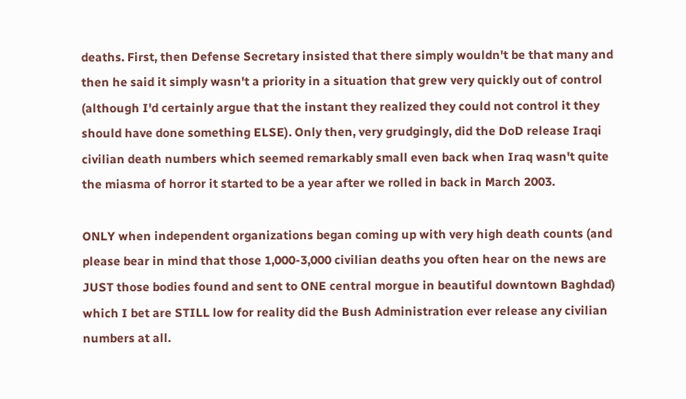deaths. First, then Defense Secretary insisted that there simply wouldn't be that many and then he said it simply wasn't a priority in a situation that grew very quickly out of control (although I'd certainly argue that the instant they realized they could not control it they should have done something ELSE). Only then, very grudgingly, did the DoD release Iraqi civilian death numbers which seemed remarkably small even back when Iraq wasn't quite the miasma of horror it started to be a year after we rolled in back in March 2003.

ONLY when independent organizations began coming up with very high death counts (and please bear in mind that those 1,000-3,000 civilian deaths you often hear on the news are JUST those bodies found and sent to ONE central morgue in beautiful downtown Baghdad) which I bet are STILL low for reality did the Bush Administration ever release any civilian numbers at all.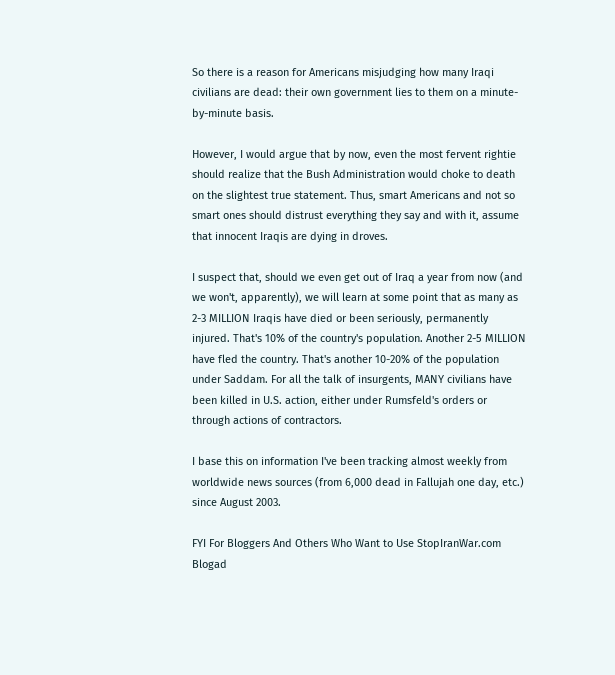So there is a reason for Americans misjudging how many Iraqi civilians are dead: their own government lies to them on a minute-by-minute basis.

However, I would argue that by now, even the most fervent rightie should realize that the Bush Administration would choke to death on the slightest true statement. Thus, smart Americans and not so smart ones should distrust everything they say and with it, assume that innocent Iraqis are dying in droves.

I suspect that, should we even get out of Iraq a year from now (and we won't, apparently), we will learn at some point that as many as 2-3 MILLION Iraqis have died or been seriously, permanently injured. That's 10% of the country's population. Another 2-5 MILLION have fled the country. That's another 10-20% of the population under Saddam. For all the talk of insurgents, MANY civilians have been killed in U.S. action, either under Rumsfeld's orders or through actions of contractors.

I base this on information I've been tracking almost weekly from worldwide news sources (from 6,000 dead in Fallujah one day, etc.) since August 2003.

FYI For Bloggers And Others Who Want to Use StopIranWar.com Blogad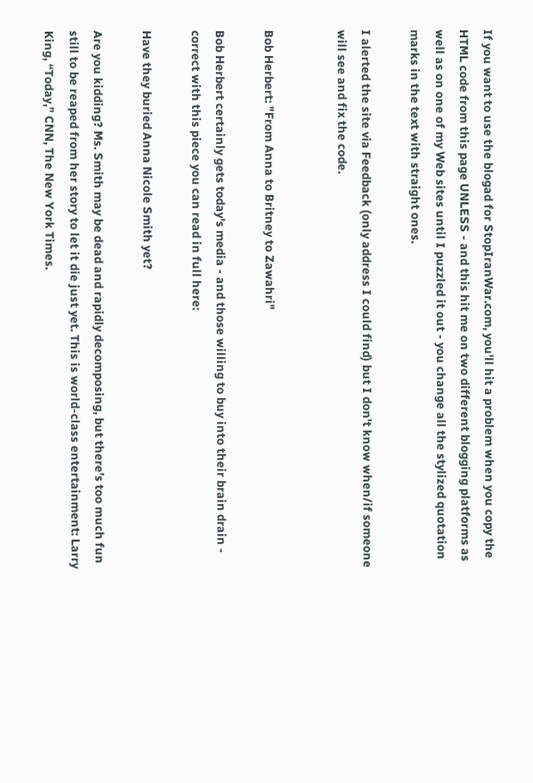If you want to use the blogad for StopIranWar.com, you'll hit a problem when you copy the HTML code from this page UNLESS - and this hit me on two different blogging platforms as well as on one of my Web sites until I puzzled it out - you change all the stylized quotation marks in the text with straight ones.

I alerted the site via Feedback (only address I could find) but I don't know when/if someone will see and fix the code.


Bob Herbert: "From Anna to Britney to Zawahri"

Bob Herbert certainly gets today's media - and those willing to buy into their brain drain - correct with this piece you can read in full here:

Have they buried Anna Nicole Smith yet?

Are you kidding? Ms. Smith may be dead and rapidly decomposing, but there’s too much fun still to be reaped from her story to let it die just yet. This is world-class entertainment: Larry King, “Today,” CNN, The New York Times.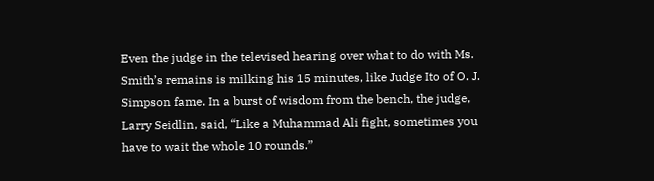Even the judge in the televised hearing over what to do with Ms. Smith’s remains is milking his 15 minutes, like Judge Ito of O. J. Simpson fame. In a burst of wisdom from the bench, the judge, Larry Seidlin, said, “Like a Muhammad Ali fight, sometimes you have to wait the whole 10 rounds.”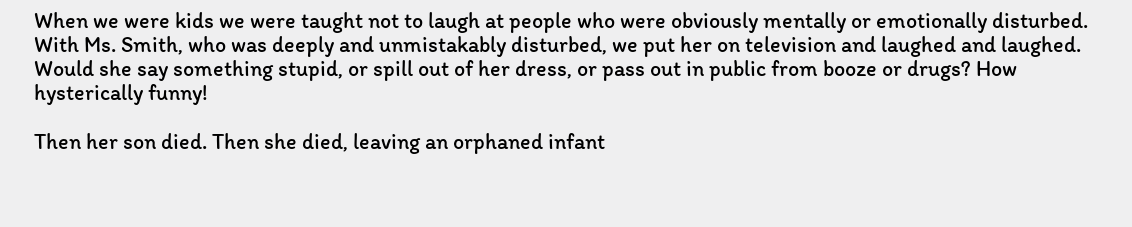When we were kids we were taught not to laugh at people who were obviously mentally or emotionally disturbed. With Ms. Smith, who was deeply and unmistakably disturbed, we put her on television and laughed and laughed. Would she say something stupid, or spill out of her dress, or pass out in public from booze or drugs? How hysterically funny!

Then her son died. Then she died, leaving an orphaned infant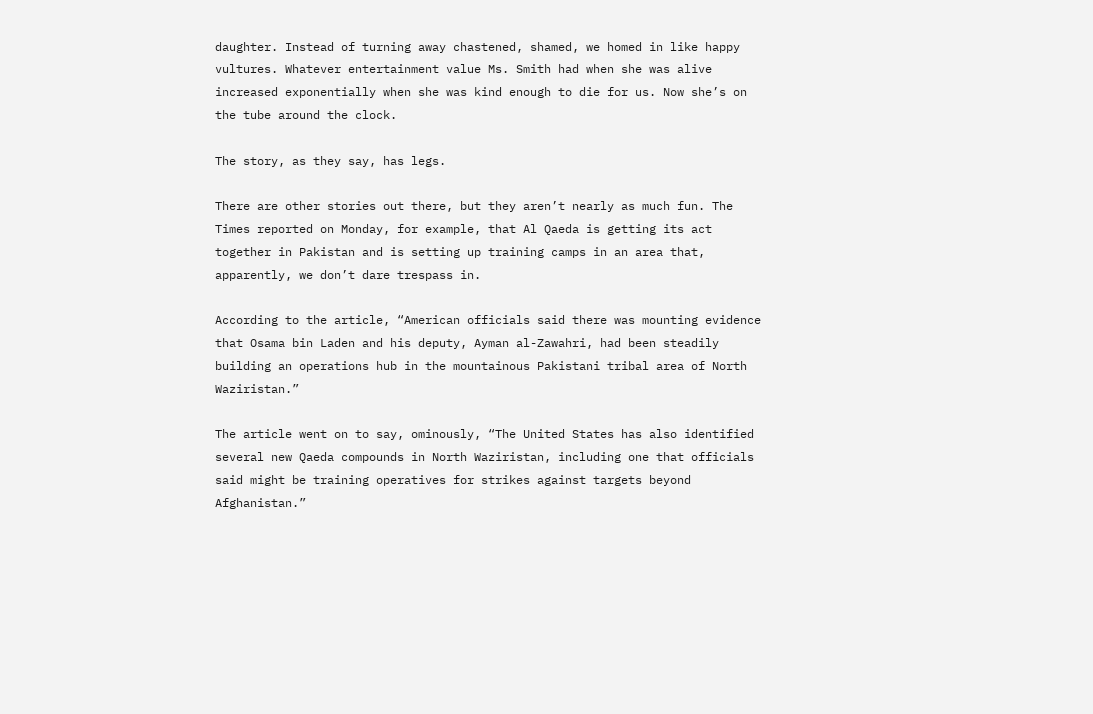daughter. Instead of turning away chastened, shamed, we homed in like happy vultures. Whatever entertainment value Ms. Smith had when she was alive increased exponentially when she was kind enough to die for us. Now she’s on the tube around the clock.

The story, as they say, has legs.

There are other stories out there, but they aren’t nearly as much fun. The Times reported on Monday, for example, that Al Qaeda is getting its act together in Pakistan and is setting up training camps in an area that, apparently, we don’t dare trespass in.

According to the article, “American officials said there was mounting evidence that Osama bin Laden and his deputy, Ayman al-Zawahri, had been steadily building an operations hub in the mountainous Pakistani tribal area of North Waziristan.”

The article went on to say, ominously, “The United States has also identified several new Qaeda compounds in North Waziristan, including one that officials said might be training operatives for strikes against targets beyond Afghanistan.”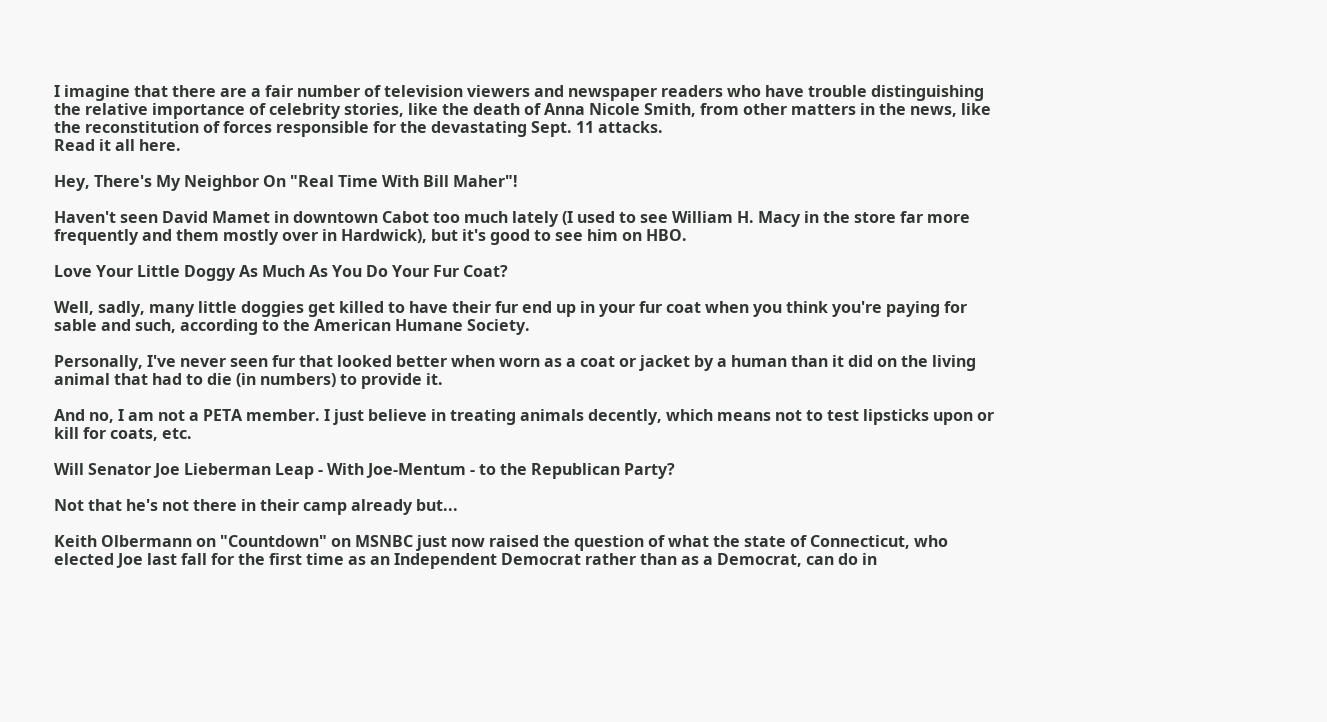I imagine that there are a fair number of television viewers and newspaper readers who have trouble distinguishing the relative importance of celebrity stories, like the death of Anna Nicole Smith, from other matters in the news, like the reconstitution of forces responsible for the devastating Sept. 11 attacks.
Read it all here.

Hey, There's My Neighbor On "Real Time With Bill Maher"!

Haven't seen David Mamet in downtown Cabot too much lately (I used to see William H. Macy in the store far more frequently and them mostly over in Hardwick), but it's good to see him on HBO.

Love Your Little Doggy As Much As You Do Your Fur Coat?

Well, sadly, many little doggies get killed to have their fur end up in your fur coat when you think you're paying for sable and such, according to the American Humane Society.

Personally, I've never seen fur that looked better when worn as a coat or jacket by a human than it did on the living animal that had to die (in numbers) to provide it.

And no, I am not a PETA member. I just believe in treating animals decently, which means not to test lipsticks upon or kill for coats, etc.

Will Senator Joe Lieberman Leap - With Joe-Mentum - to the Republican Party?

Not that he's not there in their camp already but...

Keith Olbermann on "Countdown" on MSNBC just now raised the question of what the state of Connecticut, who elected Joe last fall for the first time as an Independent Democrat rather than as a Democrat, can do in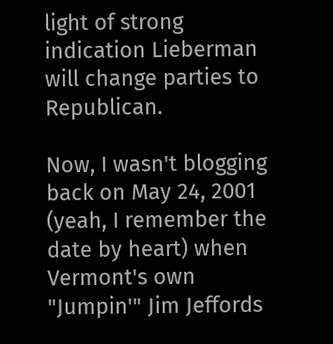light of strong indication Lieberman will change parties to Republican.

Now, I wasn't blogging back on May 24, 2001 (yeah, I remember the date by heart) when Vermont's own "Jumpin'" Jim Jeffords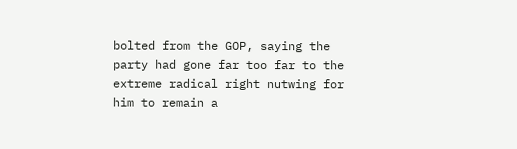bolted from the GOP, saying the party had gone far too far to the extreme radical right nutwing for him to remain a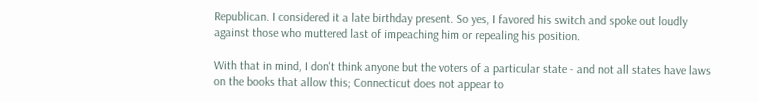Republican. I considered it a late birthday present. So yes, I favored his switch and spoke out loudly against those who muttered last of impeaching him or repealing his position.

With that in mind, I don't think anyone but the voters of a particular state - and not all states have laws on the books that allow this; Connecticut does not appear to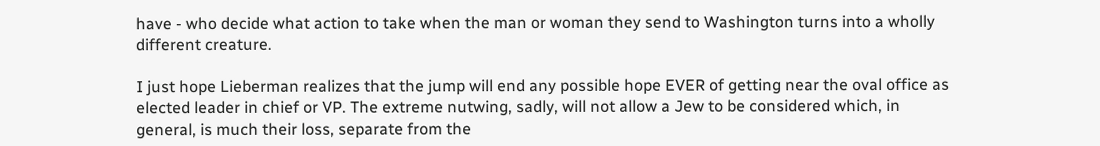have - who decide what action to take when the man or woman they send to Washington turns into a wholly different creature.

I just hope Lieberman realizes that the jump will end any possible hope EVER of getting near the oval office as elected leader in chief or VP. The extreme nutwing, sadly, will not allow a Jew to be considered which, in general, is much their loss, separate from the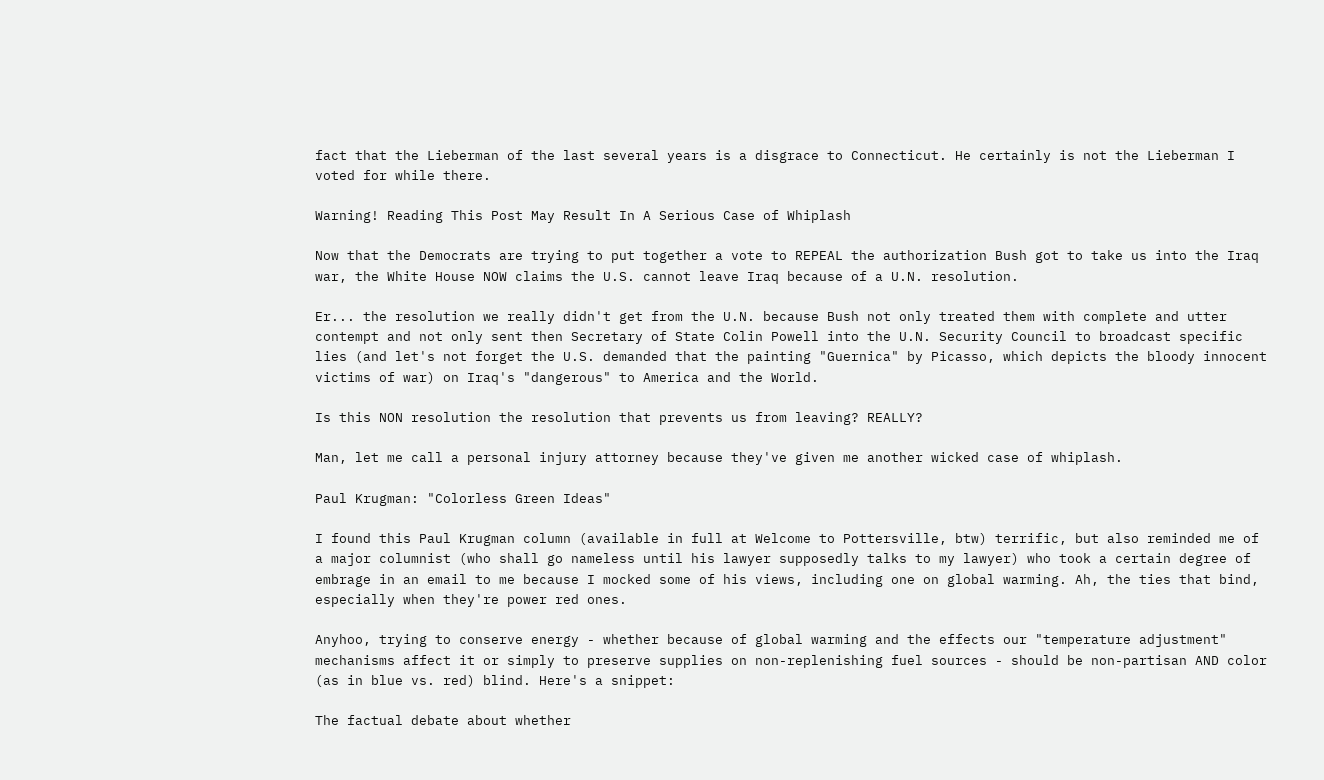fact that the Lieberman of the last several years is a disgrace to Connecticut. He certainly is not the Lieberman I voted for while there.

Warning! Reading This Post May Result In A Serious Case of Whiplash

Now that the Democrats are trying to put together a vote to REPEAL the authorization Bush got to take us into the Iraq war, the White House NOW claims the U.S. cannot leave Iraq because of a U.N. resolution.

Er... the resolution we really didn't get from the U.N. because Bush not only treated them with complete and utter contempt and not only sent then Secretary of State Colin Powell into the U.N. Security Council to broadcast specific lies (and let's not forget the U.S. demanded that the painting "Guernica" by Picasso, which depicts the bloody innocent victims of war) on Iraq's "dangerous" to America and the World.

Is this NON resolution the resolution that prevents us from leaving? REALLY?

Man, let me call a personal injury attorney because they've given me another wicked case of whiplash.

Paul Krugman: "Colorless Green Ideas"

I found this Paul Krugman column (available in full at Welcome to Pottersville, btw) terrific, but also reminded me of a major columnist (who shall go nameless until his lawyer supposedly talks to my lawyer) who took a certain degree of embrage in an email to me because I mocked some of his views, including one on global warming. Ah, the ties that bind, especially when they're power red ones.

Anyhoo, trying to conserve energy - whether because of global warming and the effects our "temperature adjustment" mechanisms affect it or simply to preserve supplies on non-replenishing fuel sources - should be non-partisan AND color (as in blue vs. red) blind. Here's a snippet:

The factual debate about whether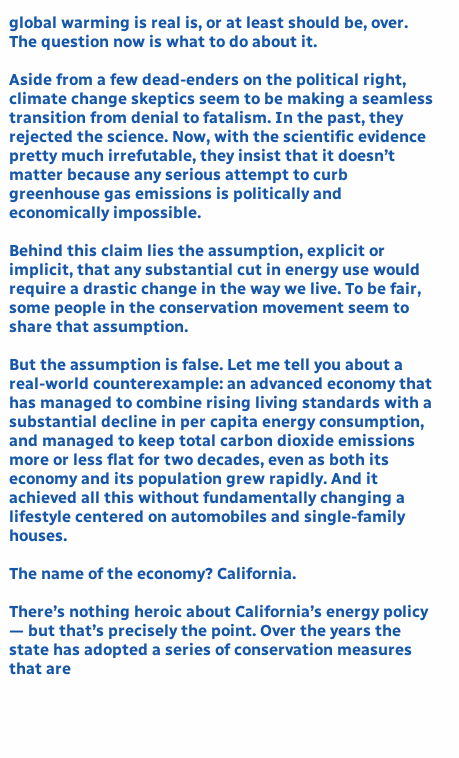global warming is real is, or at least should be, over. The question now is what to do about it.

Aside from a few dead-enders on the political right, climate change skeptics seem to be making a seamless transition from denial to fatalism. In the past, they rejected the science. Now, with the scientific evidence pretty much irrefutable, they insist that it doesn’t matter because any serious attempt to curb greenhouse gas emissions is politically and economically impossible.

Behind this claim lies the assumption, explicit or implicit, that any substantial cut in energy use would require a drastic change in the way we live. To be fair, some people in the conservation movement seem to share that assumption.

But the assumption is false. Let me tell you about a real-world counterexample: an advanced economy that has managed to combine rising living standards with a substantial decline in per capita energy consumption, and managed to keep total carbon dioxide emissions more or less flat for two decades, even as both its economy and its population grew rapidly. And it achieved all this without fundamentally changing a lifestyle centered on automobiles and single-family houses.

The name of the economy? California.

There’s nothing heroic about California’s energy policy — but that’s precisely the point. Over the years the state has adopted a series of conservation measures that are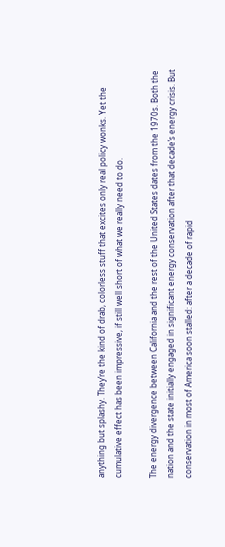anything but splashy. They’re the kind of drab, colorless stuff that excites only real policy wonks. Yet the cumulative effect has been impressive, if still well short of what we really need to do.

The energy divergence between California and the rest of the United States dates from the 1970s. Both the nation and the state initially engaged in significant energy conservation after that decade’s energy crisis. But conservation in most of America soon stalled: after a decade of rapid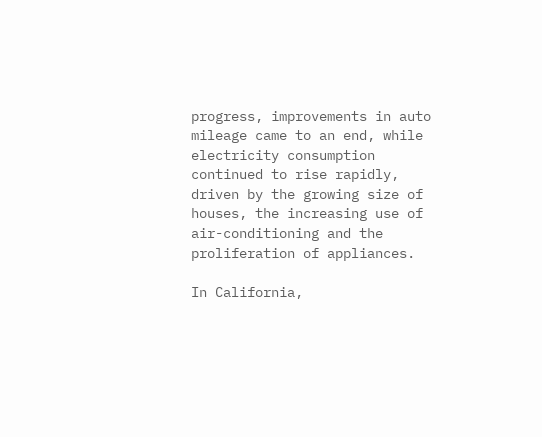progress, improvements in auto mileage came to an end, while electricity consumption continued to rise rapidly, driven by the growing size of houses, the increasing use of air-conditioning and the proliferation of appliances.

In California,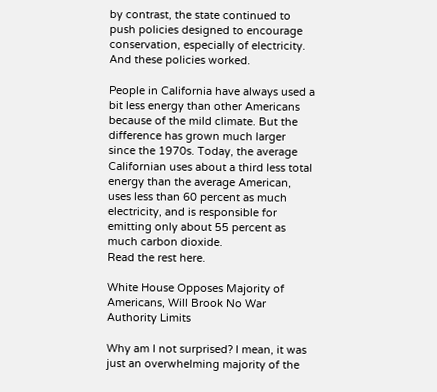by contrast, the state continued to push policies designed to encourage conservation, especially of electricity. And these policies worked.

People in California have always used a bit less energy than other Americans because of the mild climate. But the difference has grown much larger since the 1970s. Today, the average Californian uses about a third less total energy than the average American, uses less than 60 percent as much electricity, and is responsible for emitting only about 55 percent as much carbon dioxide.
Read the rest here.

White House Opposes Majority of Americans, Will Brook No War Authority Limits

Why am I not surprised? I mean, it was just an overwhelming majority of the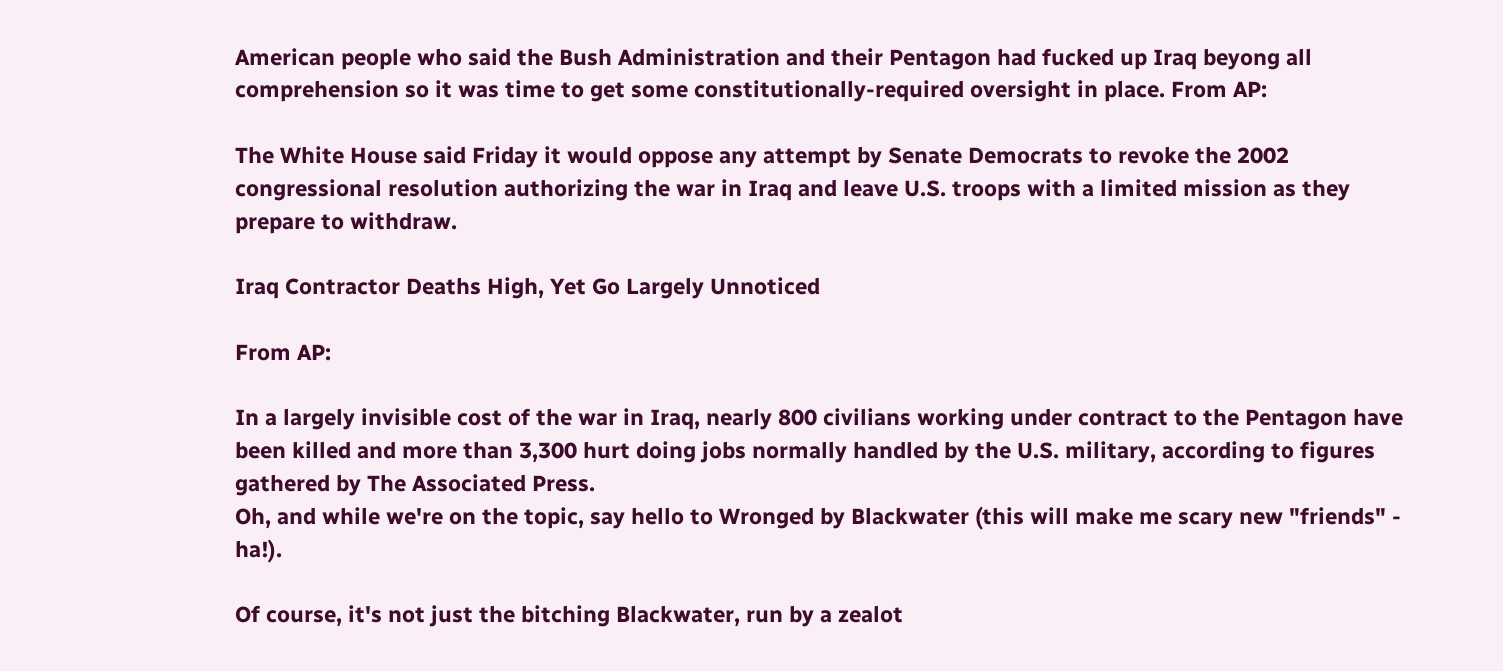American people who said the Bush Administration and their Pentagon had fucked up Iraq beyong all comprehension so it was time to get some constitutionally-required oversight in place. From AP:

The White House said Friday it would oppose any attempt by Senate Democrats to revoke the 2002 congressional resolution authorizing the war in Iraq and leave U.S. troops with a limited mission as they prepare to withdraw.

Iraq Contractor Deaths High, Yet Go Largely Unnoticed

From AP:

In a largely invisible cost of the war in Iraq, nearly 800 civilians working under contract to the Pentagon have been killed and more than 3,300 hurt doing jobs normally handled by the U.S. military, according to figures gathered by The Associated Press.
Oh, and while we're on the topic, say hello to Wronged by Blackwater (this will make me scary new "friends" - ha!).

Of course, it's not just the bitching Blackwater, run by a zealot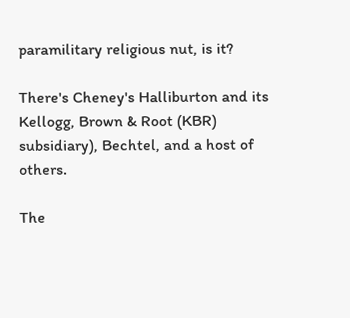paramilitary religious nut, is it?

There's Cheney's Halliburton and its Kellogg, Brown & Root (KBR) subsidiary), Bechtel, and a host of others.

The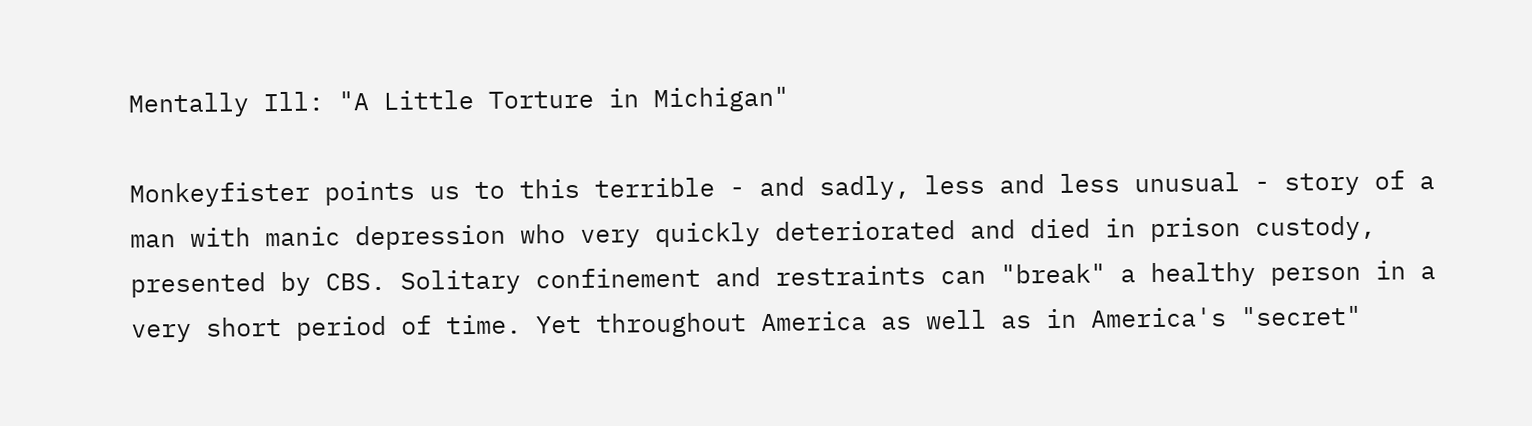Mentally Ill: "A Little Torture in Michigan"

Monkeyfister points us to this terrible - and sadly, less and less unusual - story of a man with manic depression who very quickly deteriorated and died in prison custody, presented by CBS. Solitary confinement and restraints can "break" a healthy person in a very short period of time. Yet throughout America as well as in America's "secret"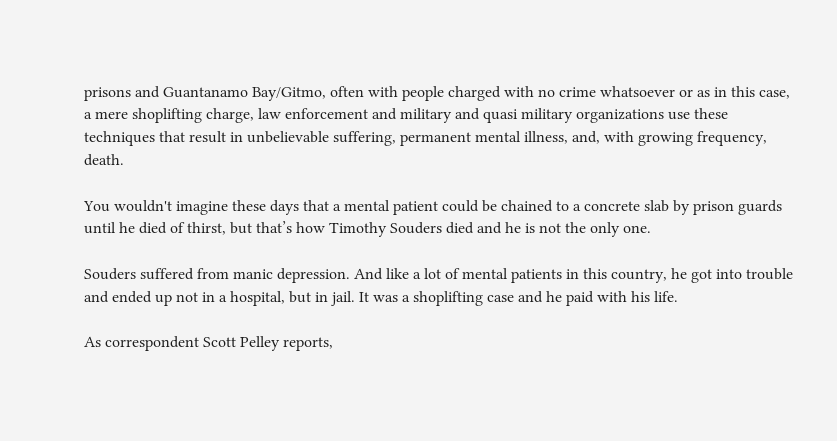prisons and Guantanamo Bay/Gitmo, often with people charged with no crime whatsoever or as in this case, a mere shoplifting charge, law enforcement and military and quasi military organizations use these techniques that result in unbelievable suffering, permanent mental illness, and, with growing frequency, death.

You wouldn't imagine these days that a mental patient could be chained to a concrete slab by prison guards until he died of thirst, but that’s how Timothy Souders died and he is not the only one.

Souders suffered from manic depression. And like a lot of mental patients in this country, he got into trouble and ended up not in a hospital, but in jail. It was a shoplifting case and he paid with his life.

As correspondent Scott Pelley reports,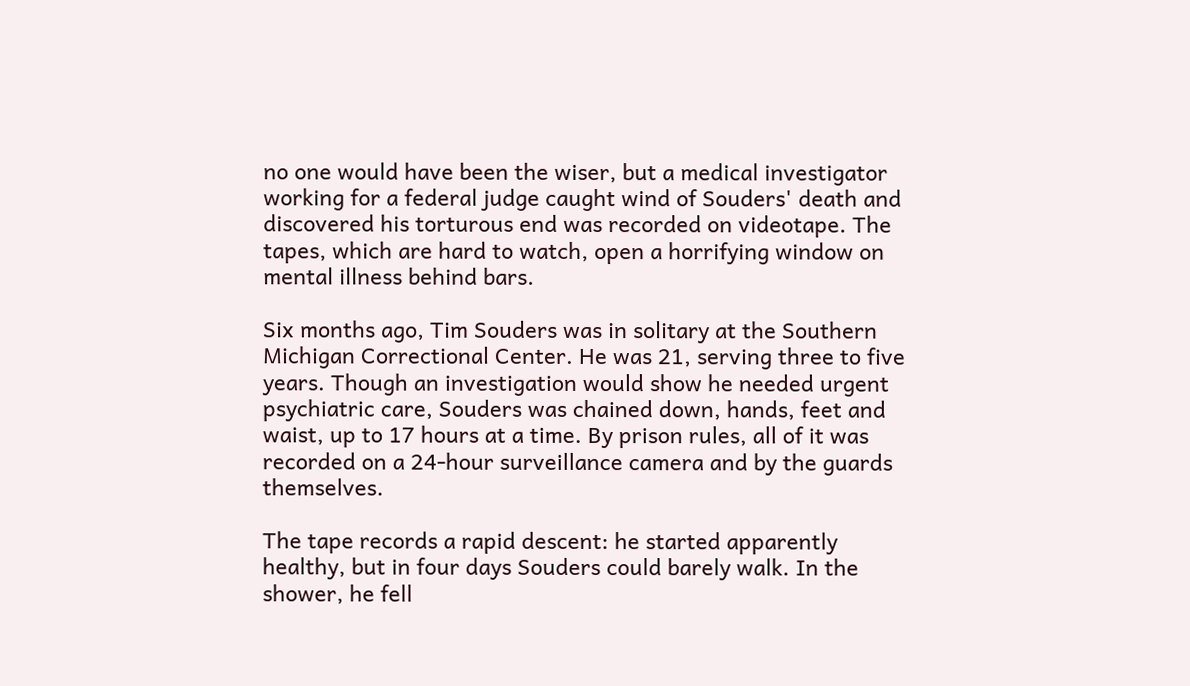no one would have been the wiser, but a medical investigator working for a federal judge caught wind of Souders' death and discovered his torturous end was recorded on videotape. The tapes, which are hard to watch, open a horrifying window on mental illness behind bars.

Six months ago, Tim Souders was in solitary at the Southern Michigan Correctional Center. He was 21, serving three to five years. Though an investigation would show he needed urgent psychiatric care, Souders was chained down, hands, feet and waist, up to 17 hours at a time. By prison rules, all of it was recorded on a 24-hour surveillance camera and by the guards themselves.

The tape records a rapid descent: he started apparently healthy, but in four days Souders could barely walk. In the shower, he fell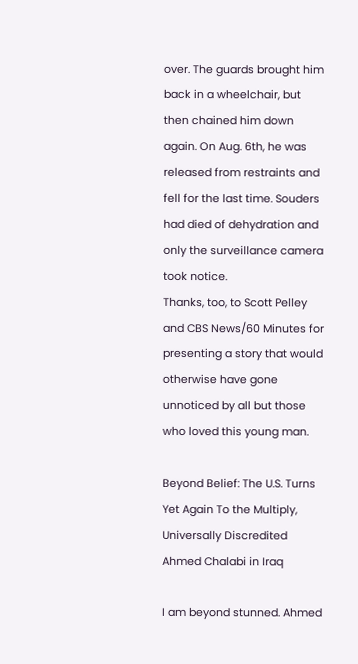over. The guards brought him back in a wheelchair, but then chained him down again. On Aug. 6th, he was released from restraints and fell for the last time. Souders had died of dehydration and only the surveillance camera took notice.
Thanks, too, to Scott Pelley and CBS News/60 Minutes for presenting a story that would otherwise have gone unnoticed by all but those who loved this young man.

Beyond Belief: The U.S. Turns Yet Again To the Multiply, Universally Discredited Ahmed Chalabi in Iraq

I am beyond stunned. Ahmed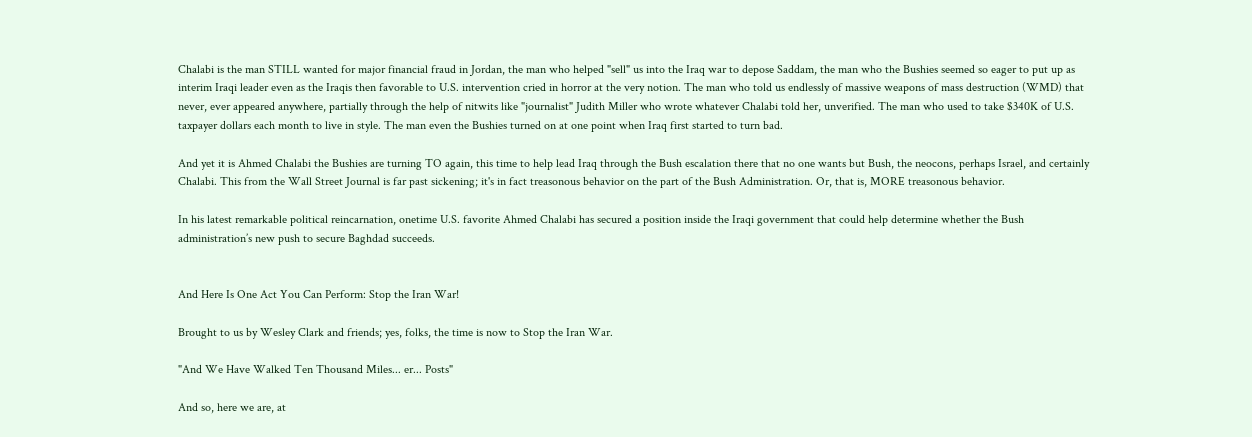Chalabi is the man STILL wanted for major financial fraud in Jordan, the man who helped "sell" us into the Iraq war to depose Saddam, the man who the Bushies seemed so eager to put up as interim Iraqi leader even as the Iraqis then favorable to U.S. intervention cried in horror at the very notion. The man who told us endlessly of massive weapons of mass destruction (WMD) that never, ever appeared anywhere, partially through the help of nitwits like "journalist" Judith Miller who wrote whatever Chalabi told her, unverified. The man who used to take $340K of U.S. taxpayer dollars each month to live in style. The man even the Bushies turned on at one point when Iraq first started to turn bad.

And yet it is Ahmed Chalabi the Bushies are turning TO again, this time to help lead Iraq through the Bush escalation there that no one wants but Bush, the neocons, perhaps Israel, and certainly Chalabi. This from the Wall Street Journal is far past sickening; it's in fact treasonous behavior on the part of the Bush Administration. Or, that is, MORE treasonous behavior.

In his latest remarkable political reincarnation, onetime U.S. favorite Ahmed Chalabi has secured a position inside the Iraqi government that could help determine whether the Bush administration’s new push to secure Baghdad succeeds.


And Here Is One Act You Can Perform: Stop the Iran War!

Brought to us by Wesley Clark and friends; yes, folks, the time is now to Stop the Iran War.

"And We Have Walked Ten Thousand Miles... er... Posts"

And so, here we are, at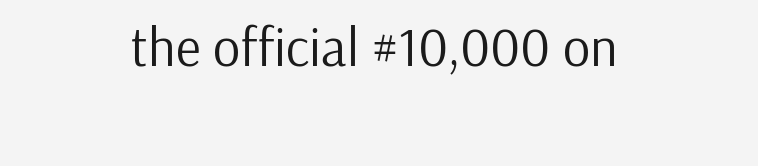the official #10,000 on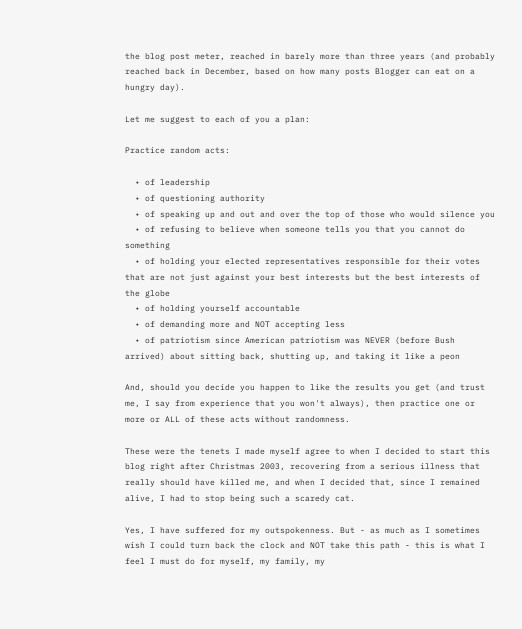the blog post meter, reached in barely more than three years (and probably reached back in December, based on how many posts Blogger can eat on a hungry day).

Let me suggest to each of you a plan:

Practice random acts:

  • of leadership
  • of questioning authority
  • of speaking up and out and over the top of those who would silence you
  • of refusing to believe when someone tells you that you cannot do something
  • of holding your elected representatives responsible for their votes that are not just against your best interests but the best interests of the globe
  • of holding yourself accountable
  • of demanding more and NOT accepting less
  • of patriotism since American patriotism was NEVER (before Bush arrived) about sitting back, shutting up, and taking it like a peon

And, should you decide you happen to like the results you get (and trust me, I say from experience that you won't always), then practice one or more or ALL of these acts without randomness.

These were the tenets I made myself agree to when I decided to start this blog right after Christmas 2003, recovering from a serious illness that really should have killed me, and when I decided that, since I remained alive, I had to stop being such a scaredy cat.

Yes, I have suffered for my outspokenness. But - as much as I sometimes wish I could turn back the clock and NOT take this path - this is what I feel I must do for myself, my family, my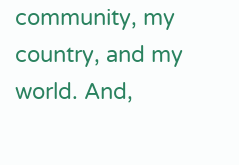community, my country, and my world. And,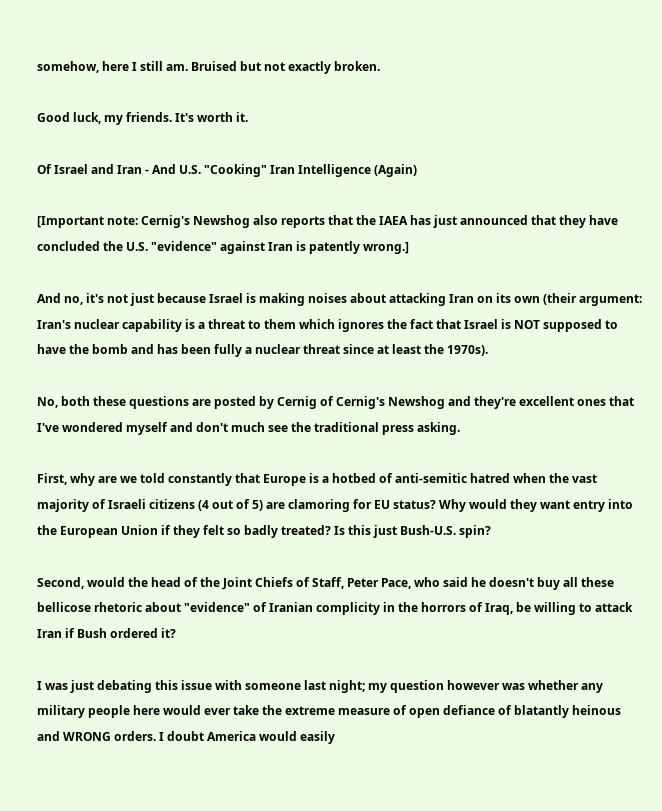somehow, here I still am. Bruised but not exactly broken.

Good luck, my friends. It's worth it.

Of Israel and Iran - And U.S. "Cooking" Iran Intelligence (Again)

[Important note: Cernig's Newshog also reports that the IAEA has just announced that they have concluded the U.S. "evidence" against Iran is patently wrong.]

And no, it's not just because Israel is making noises about attacking Iran on its own (their argument: Iran's nuclear capability is a threat to them which ignores the fact that Israel is NOT supposed to have the bomb and has been fully a nuclear threat since at least the 1970s).

No, both these questions are posted by Cernig of Cernig's Newshog and they're excellent ones that I've wondered myself and don't much see the traditional press asking.

First, why are we told constantly that Europe is a hotbed of anti-semitic hatred when the vast majority of Israeli citizens (4 out of 5) are clamoring for EU status? Why would they want entry into the European Union if they felt so badly treated? Is this just Bush-U.S. spin?

Second, would the head of the Joint Chiefs of Staff, Peter Pace, who said he doesn't buy all these bellicose rhetoric about "evidence" of Iranian complicity in the horrors of Iraq, be willing to attack Iran if Bush ordered it?

I was just debating this issue with someone last night; my question however was whether any military people here would ever take the extreme measure of open defiance of blatantly heinous and WRONG orders. I doubt America would easily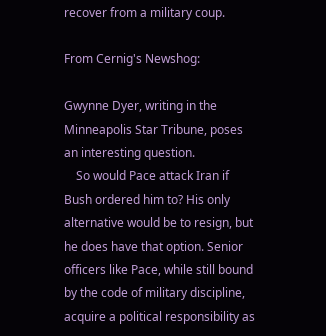recover from a military coup.

From Cernig's Newshog:

Gwynne Dyer, writing in the Minneapolis Star Tribune, poses an interesting question.
    So would Pace attack Iran if Bush ordered him to? His only alternative would be to resign, but he does have that option. Senior officers like Pace, while still bound by the code of military discipline, acquire a political responsibility as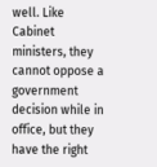well. Like Cabinet ministers, they cannot oppose a government decision while in office, but they have the right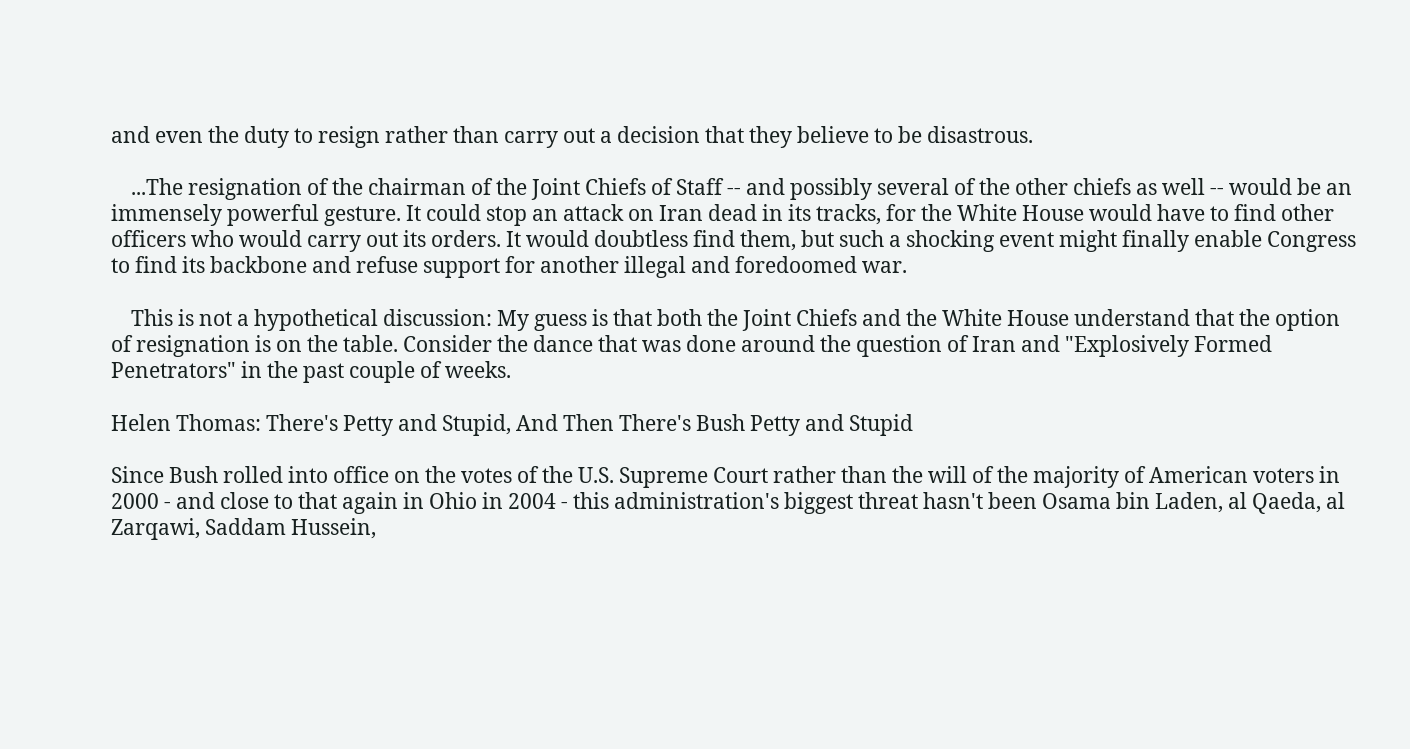and even the duty to resign rather than carry out a decision that they believe to be disastrous.

    ...The resignation of the chairman of the Joint Chiefs of Staff -- and possibly several of the other chiefs as well -- would be an immensely powerful gesture. It could stop an attack on Iran dead in its tracks, for the White House would have to find other officers who would carry out its orders. It would doubtless find them, but such a shocking event might finally enable Congress to find its backbone and refuse support for another illegal and foredoomed war.

    This is not a hypothetical discussion: My guess is that both the Joint Chiefs and the White House understand that the option of resignation is on the table. Consider the dance that was done around the question of Iran and "Explosively Formed Penetrators" in the past couple of weeks.

Helen Thomas: There's Petty and Stupid, And Then There's Bush Petty and Stupid

Since Bush rolled into office on the votes of the U.S. Supreme Court rather than the will of the majority of American voters in 2000 - and close to that again in Ohio in 2004 - this administration's biggest threat hasn't been Osama bin Laden, al Qaeda, al Zarqawi, Saddam Hussein,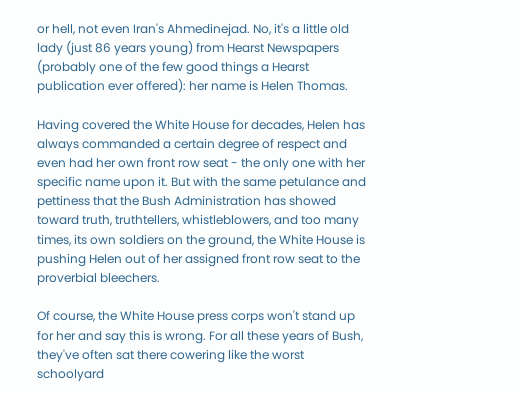or hell, not even Iran's Ahmedinejad. No, it's a little old lady (just 86 years young) from Hearst Newspapers (probably one of the few good things a Hearst publication ever offered): her name is Helen Thomas.

Having covered the White House for decades, Helen has always commanded a certain degree of respect and even had her own front row seat - the only one with her specific name upon it. But with the same petulance and pettiness that the Bush Administration has showed toward truth, truthtellers, whistleblowers, and too many times, its own soldiers on the ground, the White House is pushing Helen out of her assigned front row seat to the proverbial bleechers.

Of course, the White House press corps won't stand up for her and say this is wrong. For all these years of Bush, they've often sat there cowering like the worst schoolyard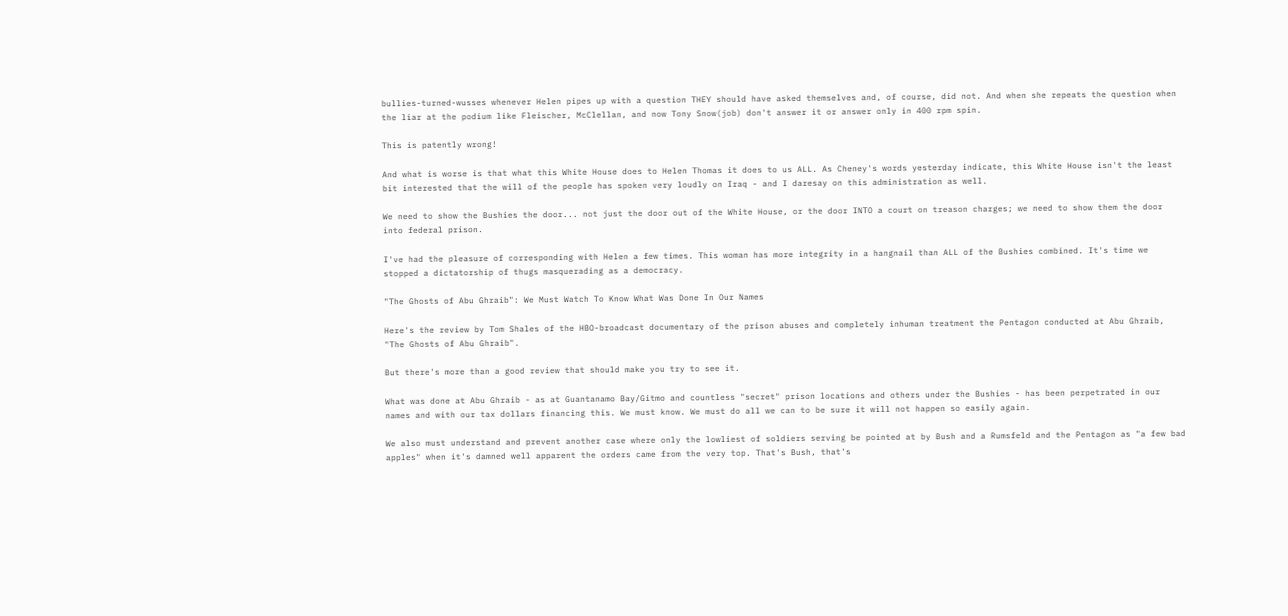bullies-turned-wusses whenever Helen pipes up with a question THEY should have asked themselves and, of course, did not. And when she repeats the question when the liar at the podium like Fleischer, McClellan, and now Tony Snow(job) don't answer it or answer only in 400 rpm spin.

This is patently wrong!

And what is worse is that what this White House does to Helen Thomas it does to us ALL. As Cheney's words yesterday indicate, this White House isn't the least bit interested that the will of the people has spoken very loudly on Iraq - and I daresay on this administration as well.

We need to show the Bushies the door... not just the door out of the White House, or the door INTO a court on treason charges; we need to show them the door into federal prison.

I've had the pleasure of corresponding with Helen a few times. This woman has more integrity in a hangnail than ALL of the Bushies combined. It's time we stopped a dictatorship of thugs masquerading as a democracy.

"The Ghosts of Abu Ghraib": We Must Watch To Know What Was Done In Our Names

Here's the review by Tom Shales of the HBO-broadcast documentary of the prison abuses and completely inhuman treatment the Pentagon conducted at Abu Ghraib, "The Ghosts of Abu Ghraib".

But there's more than a good review that should make you try to see it.

What was done at Abu Ghraib - as at Guantanamo Bay/Gitmo and countless "secret" prison locations and others under the Bushies - has been perpetrated in our names and with our tax dollars financing this. We must know. We must do all we can to be sure it will not happen so easily again.

We also must understand and prevent another case where only the lowliest of soldiers serving be pointed at by Bush and a Rumsfeld and the Pentagon as "a few bad apples" when it's damned well apparent the orders came from the very top. That's Bush, that's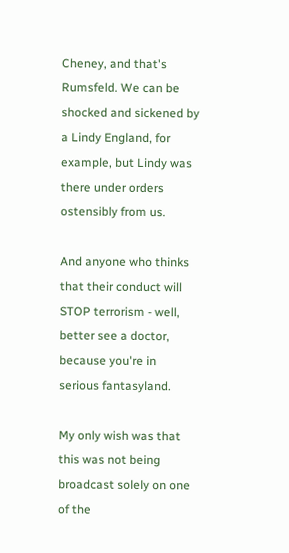Cheney, and that's Rumsfeld. We can be shocked and sickened by a Lindy England, for example, but Lindy was there under orders ostensibly from us.

And anyone who thinks that their conduct will STOP terrorism - well, better see a doctor, because you're in serious fantasyland.

My only wish was that this was not being broadcast solely on one of the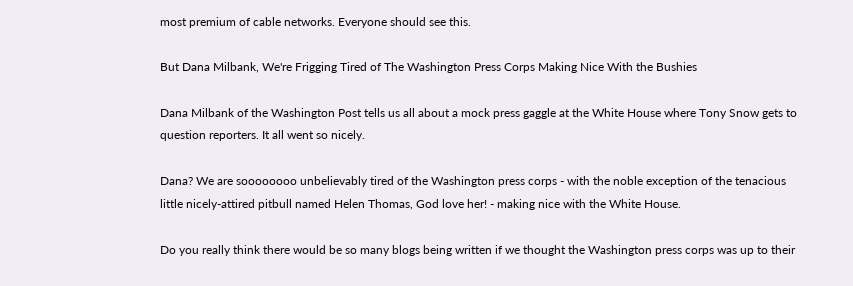most premium of cable networks. Everyone should see this.

But Dana Milbank, We're Frigging Tired of The Washington Press Corps Making Nice With the Bushies

Dana Milbank of the Washington Post tells us all about a mock press gaggle at the White House where Tony Snow gets to question reporters. It all went so nicely.

Dana? We are soooooooo unbelievably tired of the Washington press corps - with the noble exception of the tenacious little nicely-attired pitbull named Helen Thomas, God love her! - making nice with the White House.

Do you really think there would be so many blogs being written if we thought the Washington press corps was up to their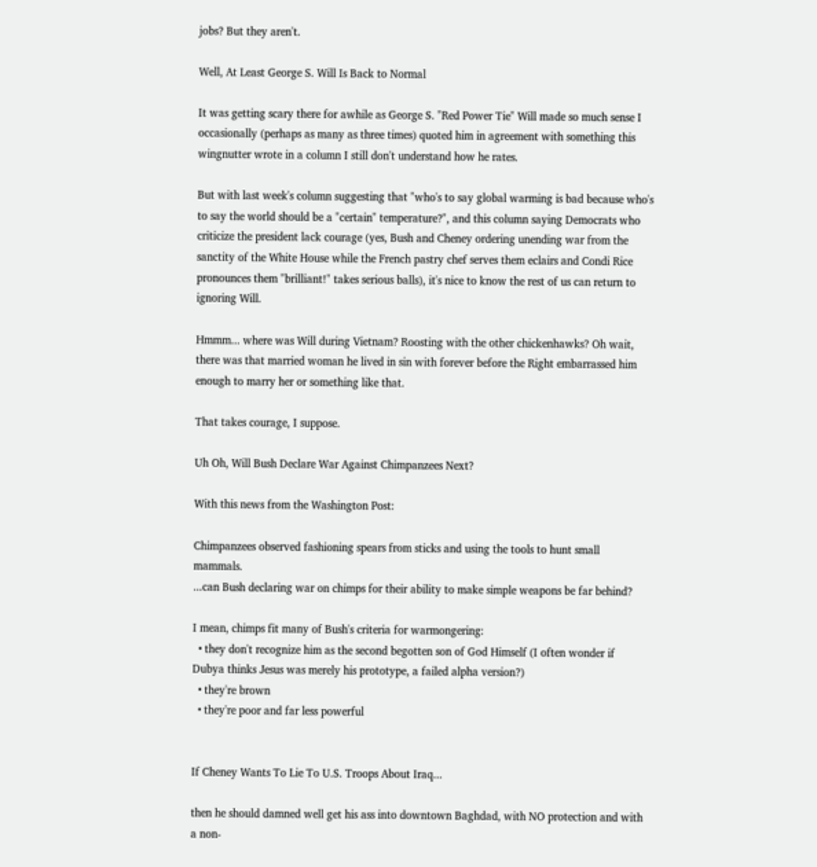jobs? But they aren't.

Well, At Least George S. Will Is Back to Normal

It was getting scary there for awhile as George S. "Red Power Tie" Will made so much sense I occasionally (perhaps as many as three times) quoted him in agreement with something this wingnutter wrote in a column I still don't understand how he rates.

But with last week's column suggesting that "who's to say global warming is bad because who's to say the world should be a "certain" temperature?", and this column saying Democrats who criticize the president lack courage (yes, Bush and Cheney ordering unending war from the sanctity of the White House while the French pastry chef serves them eclairs and Condi Rice pronounces them "brilliant!" takes serious balls), it's nice to know the rest of us can return to ignoring Will.

Hmmm... where was Will during Vietnam? Roosting with the other chickenhawks? Oh wait, there was that married woman he lived in sin with forever before the Right embarrassed him enough to marry her or something like that.

That takes courage, I suppose.

Uh Oh, Will Bush Declare War Against Chimpanzees Next?

With this news from the Washington Post:

Chimpanzees observed fashioning spears from sticks and using the tools to hunt small mammals.
...can Bush declaring war on chimps for their ability to make simple weapons be far behind?

I mean, chimps fit many of Bush's criteria for warmongering:
  • they don't recognize him as the second begotten son of God Himself (I often wonder if Dubya thinks Jesus was merely his prototype, a failed alpha version?)
  • they're brown
  • they're poor and far less powerful


If Cheney Wants To Lie To U.S. Troops About Iraq...

then he should damned well get his ass into downtown Baghdad, with NO protection and with a non-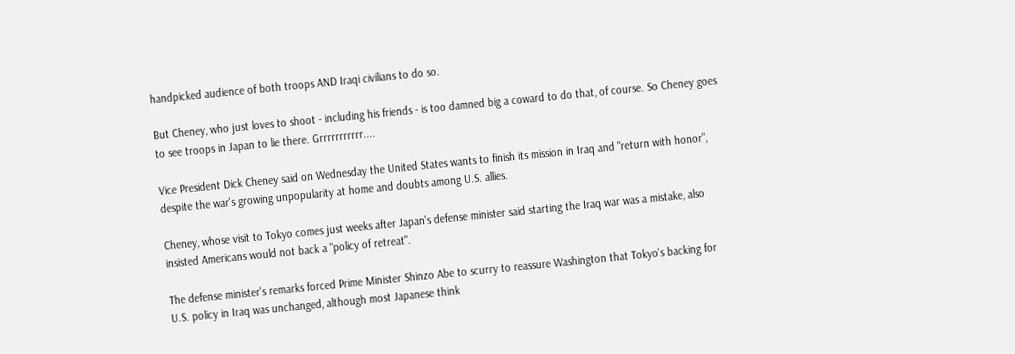handpicked audience of both troops AND Iraqi civilians to do so.

But Cheney, who just loves to shoot - including his friends - is too damned big a coward to do that, of course. So Cheney goes to see troops in Japan to lie there. Grrrrrrrrrrr....

Vice President Dick Cheney said on Wednesday the United States wants to finish its mission in Iraq and "return with honor", despite the war's growing unpopularity at home and doubts among U.S. allies.

Cheney, whose visit to Tokyo comes just weeks after Japan's defense minister said starting the Iraq war was a mistake, also insisted Americans would not back a "policy of retreat".

The defense minister's remarks forced Prime Minister Shinzo Abe to scurry to reassure Washington that Tokyo's backing for U.S. policy in Iraq was unchanged, although most Japanese think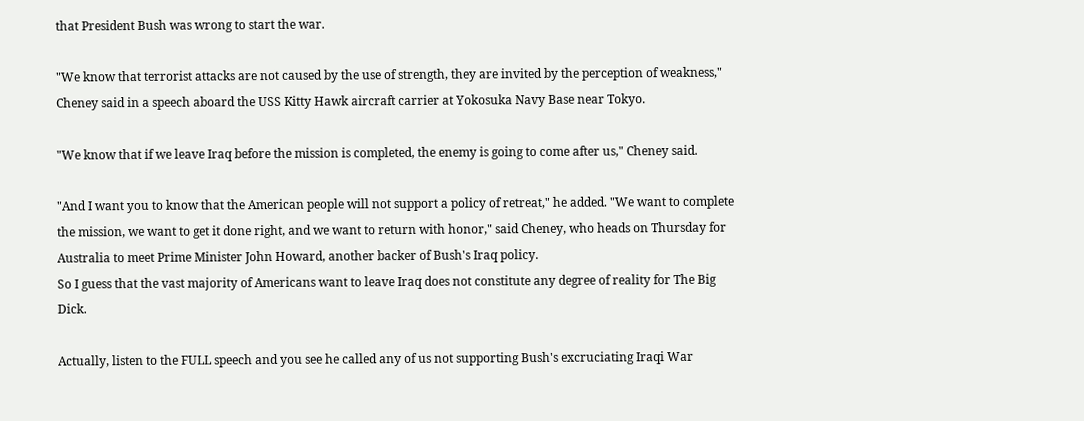that President Bush was wrong to start the war.

"We know that terrorist attacks are not caused by the use of strength, they are invited by the perception of weakness," Cheney said in a speech aboard the USS Kitty Hawk aircraft carrier at Yokosuka Navy Base near Tokyo.

"We know that if we leave Iraq before the mission is completed, the enemy is going to come after us," Cheney said.

"And I want you to know that the American people will not support a policy of retreat," he added. "We want to complete the mission, we want to get it done right, and we want to return with honor," said Cheney, who heads on Thursday for Australia to meet Prime Minister John Howard, another backer of Bush's Iraq policy.
So I guess that the vast majority of Americans want to leave Iraq does not constitute any degree of reality for The Big Dick.

Actually, listen to the FULL speech and you see he called any of us not supporting Bush's excruciating Iraqi War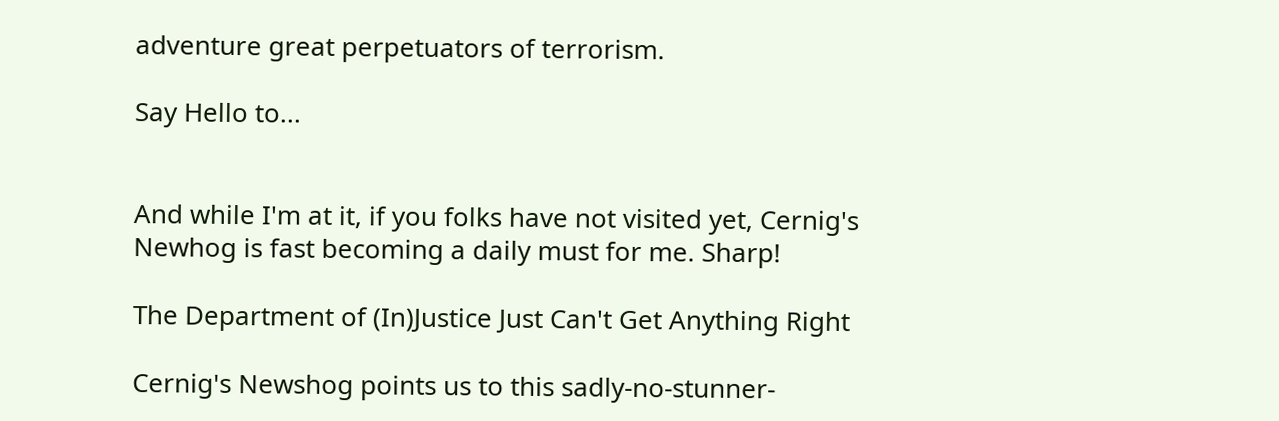adventure great perpetuators of terrorism.

Say Hello to...


And while I'm at it, if you folks have not visited yet, Cernig's Newhog is fast becoming a daily must for me. Sharp!

The Department of (In)Justice Just Can't Get Anything Right

Cernig's Newshog points us to this sadly-no-stunner-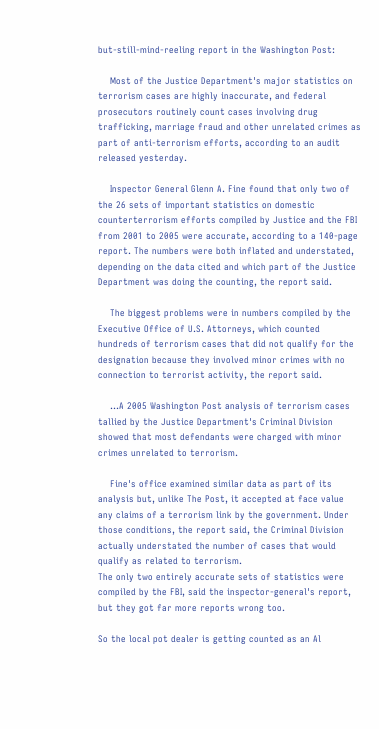but-still-mind-reeling report in the Washington Post:

    Most of the Justice Department's major statistics on terrorism cases are highly inaccurate, and federal prosecutors routinely count cases involving drug trafficking, marriage fraud and other unrelated crimes as part of anti-terrorism efforts, according to an audit released yesterday.

    Inspector General Glenn A. Fine found that only two of the 26 sets of important statistics on domestic counterterrorism efforts compiled by Justice and the FBI from 2001 to 2005 were accurate, according to a 140-page report. The numbers were both inflated and understated, depending on the data cited and which part of the Justice Department was doing the counting, the report said.

    The biggest problems were in numbers compiled by the Executive Office of U.S. Attorneys, which counted hundreds of terrorism cases that did not qualify for the designation because they involved minor crimes with no connection to terrorist activity, the report said.

    ...A 2005 Washington Post analysis of terrorism cases tallied by the Justice Department's Criminal Division showed that most defendants were charged with minor crimes unrelated to terrorism.

    Fine's office examined similar data as part of its analysis but, unlike The Post, it accepted at face value any claims of a terrorism link by the government. Under those conditions, the report said, the Criminal Division actually understated the number of cases that would qualify as related to terrorism.
The only two entirely accurate sets of statistics were compiled by the FBI, said the inspector-general's report, but they got far more reports wrong too.

So the local pot dealer is getting counted as an Al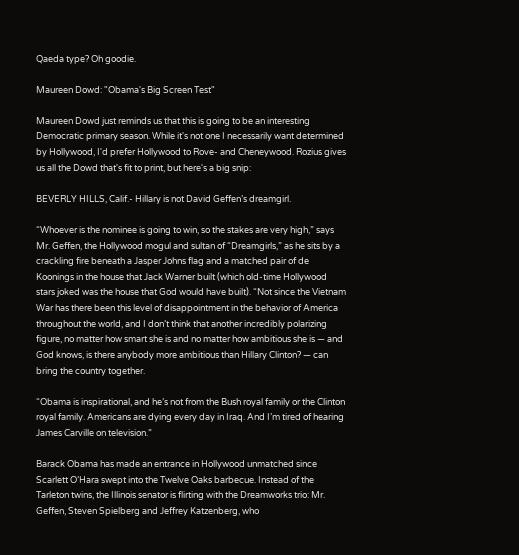Qaeda type? Oh goodie.

Maureen Dowd: "Obama's Big Screen Test"

Maureen Dowd just reminds us that this is going to be an interesting Democratic primary season. While it's not one I necessarily want determined by Hollywood, I'd prefer Hollywood to Rove- and Cheneywood. Rozius gives us all the Dowd that's fit to print, but here's a big snip:

BEVERLY HILLS, Calif.- Hillary is not David Geffen’s dreamgirl.

“Whoever is the nominee is going to win, so the stakes are very high,” says Mr. Geffen, the Hollywood mogul and sultan of “Dreamgirls,” as he sits by a crackling fire beneath a Jasper Johns flag and a matched pair of de Koonings in the house that Jack Warner built (which old-time Hollywood stars joked was the house that God would have built). “Not since the Vietnam War has there been this level of disappointment in the behavior of America throughout the world, and I don’t think that another incredibly polarizing figure, no matter how smart she is and no matter how ambitious she is — and God knows, is there anybody more ambitious than Hillary Clinton? — can bring the country together.

“Obama is inspirational, and he’s not from the Bush royal family or the Clinton royal family. Americans are dying every day in Iraq. And I’m tired of hearing James Carville on television.”

Barack Obama has made an entrance in Hollywood unmatched since Scarlett O’Hara swept into the Twelve Oaks barbecue. Instead of the Tarleton twins, the Illinois senator is flirting with the Dreamworks trio: Mr. Geffen, Steven Spielberg and Jeffrey Katzenberg, who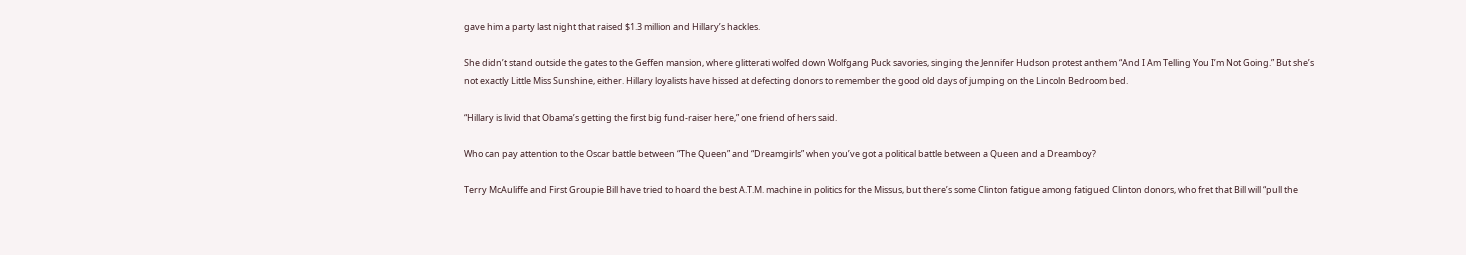gave him a party last night that raised $1.3 million and Hillary’s hackles.

She didn’t stand outside the gates to the Geffen mansion, where glitterati wolfed down Wolfgang Puck savories, singing the Jennifer Hudson protest anthem “And I Am Telling You I’m Not Going.” But she’s not exactly Little Miss Sunshine, either. Hillary loyalists have hissed at defecting donors to remember the good old days of jumping on the Lincoln Bedroom bed.

“Hillary is livid that Obama’s getting the first big fund-raiser here,” one friend of hers said.

Who can pay attention to the Oscar battle between “The Queen” and “Dreamgirls” when you’ve got a political battle between a Queen and a Dreamboy?

Terry McAuliffe and First Groupie Bill have tried to hoard the best A.T.M. machine in politics for the Missus, but there’s some Clinton fatigue among fatigued Clinton donors, who fret that Bill will “pull the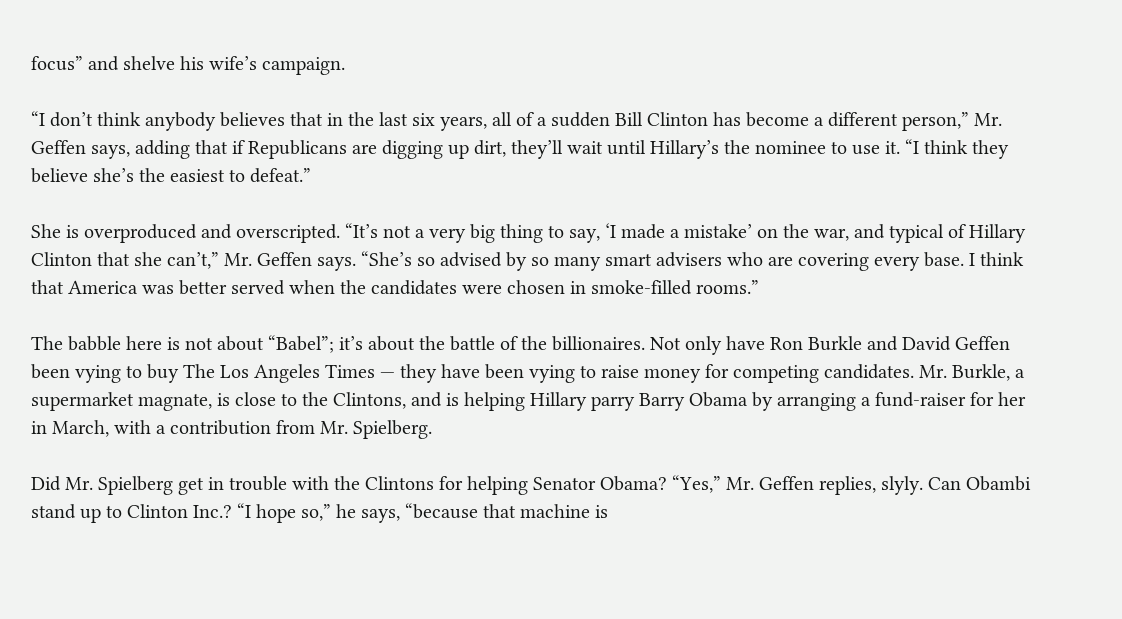focus” and shelve his wife’s campaign.

“I don’t think anybody believes that in the last six years, all of a sudden Bill Clinton has become a different person,” Mr. Geffen says, adding that if Republicans are digging up dirt, they’ll wait until Hillary’s the nominee to use it. “I think they believe she’s the easiest to defeat.”

She is overproduced and overscripted. “It’s not a very big thing to say, ‘I made a mistake’ on the war, and typical of Hillary Clinton that she can’t,” Mr. Geffen says. “She’s so advised by so many smart advisers who are covering every base. I think that America was better served when the candidates were chosen in smoke-filled rooms.”

The babble here is not about “Babel”; it’s about the battle of the billionaires. Not only have Ron Burkle and David Geffen been vying to buy The Los Angeles Times — they have been vying to raise money for competing candidates. Mr. Burkle, a supermarket magnate, is close to the Clintons, and is helping Hillary parry Barry Obama by arranging a fund-raiser for her in March, with a contribution from Mr. Spielberg.

Did Mr. Spielberg get in trouble with the Clintons for helping Senator Obama? “Yes,” Mr. Geffen replies, slyly. Can Obambi stand up to Clinton Inc.? “I hope so,” he says, “because that machine is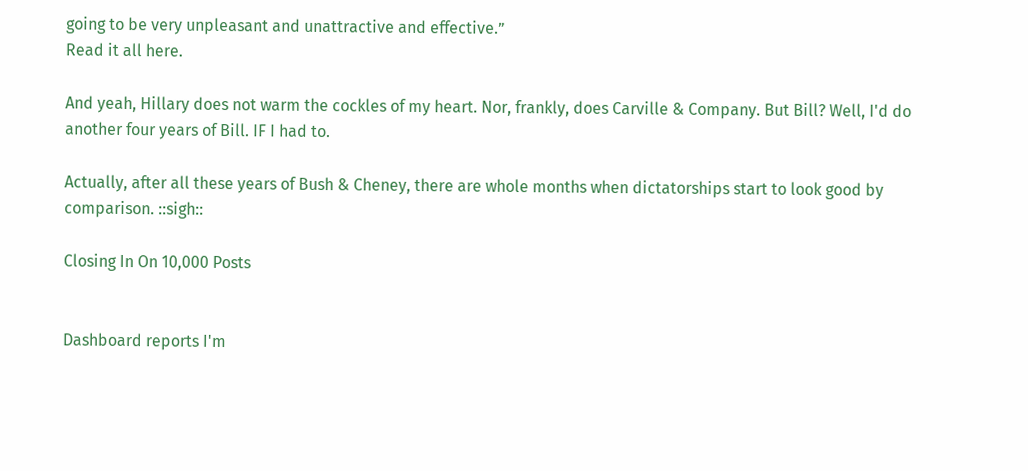going to be very unpleasant and unattractive and effective.”
Read it all here.

And yeah, Hillary does not warm the cockles of my heart. Nor, frankly, does Carville & Company. But Bill? Well, I'd do another four years of Bill. IF I had to.

Actually, after all these years of Bush & Cheney, there are whole months when dictatorships start to look good by comparison. ::sigh::

Closing In On 10,000 Posts


Dashboard reports I'm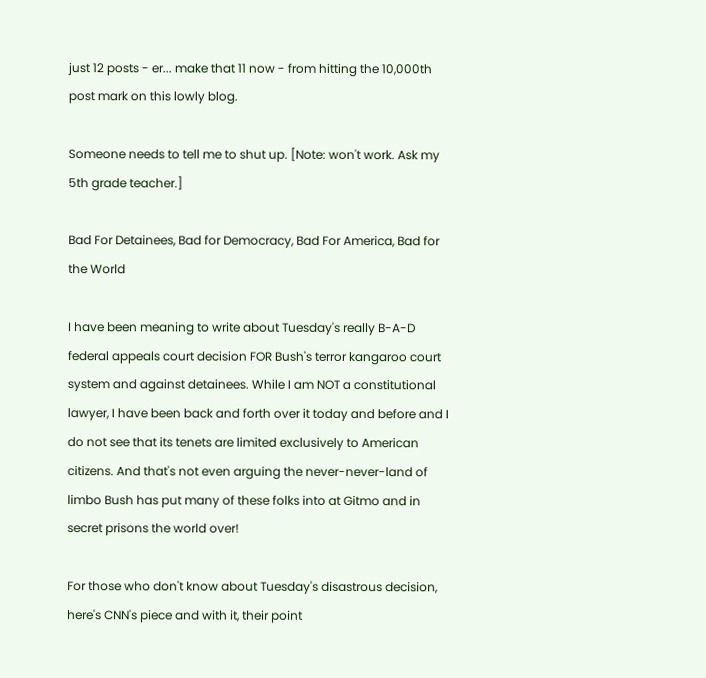just 12 posts - er... make that 11 now - from hitting the 10,000th post mark on this lowly blog.

Someone needs to tell me to shut up. [Note: won't work. Ask my 5th grade teacher.]

Bad For Detainees, Bad for Democracy, Bad For America, Bad for the World

I have been meaning to write about Tuesday's really B-A-D federal appeals court decision FOR Bush's terror kangaroo court system and against detainees. While I am NOT a constitutional lawyer, I have been back and forth over it today and before and I do not see that its tenets are limited exclusively to American citizens. And that's not even arguing the never-never-land of limbo Bush has put many of these folks into at Gitmo and in secret prisons the world over!

For those who don't know about Tuesday's disastrous decision, here's CNN's piece and with it, their point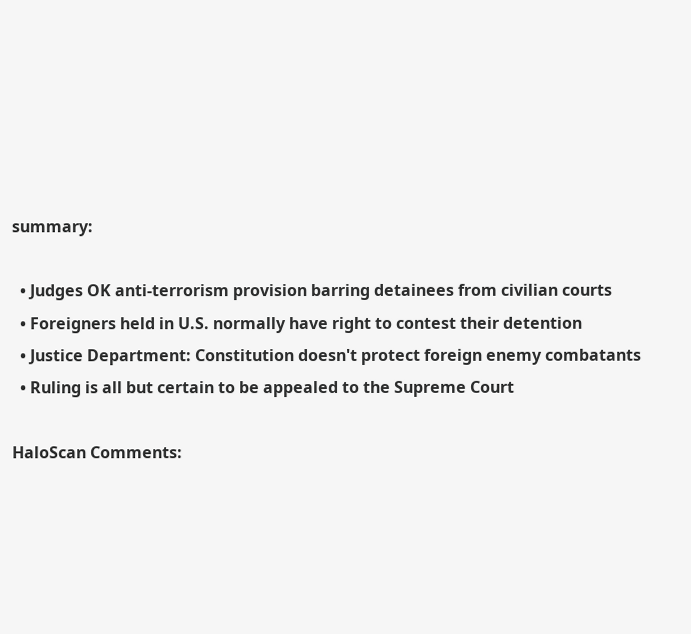summary:

  • Judges OK anti-terrorism provision barring detainees from civilian courts
  • Foreigners held in U.S. normally have right to contest their detention
  • Justice Department: Constitution doesn't protect foreign enemy combatants
  • Ruling is all but certain to be appealed to the Supreme Court

HaloScan Comments: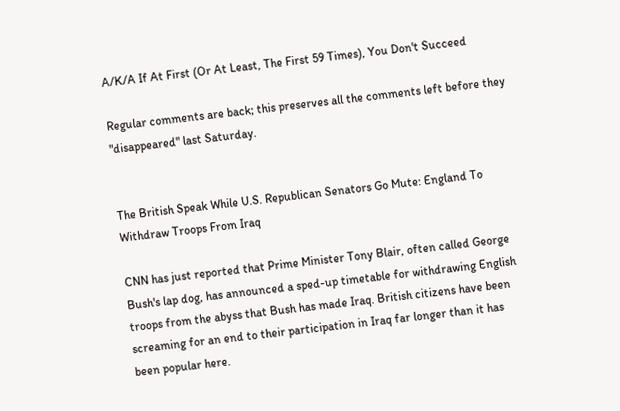A/K/A If At First (Or At Least, The First 59 Times), You Don't Succeed

Regular comments are back; this preserves all the comments left before they "disappeared" last Saturday.


The British Speak While U.S. Republican Senators Go Mute: England To Withdraw Troops From Iraq

CNN has just reported that Prime Minister Tony Blair, often called George Bush's lap dog, has announced a sped-up timetable for withdrawing English troops from the abyss that Bush has made Iraq. British citizens have been screaming for an end to their participation in Iraq far longer than it has been popular here.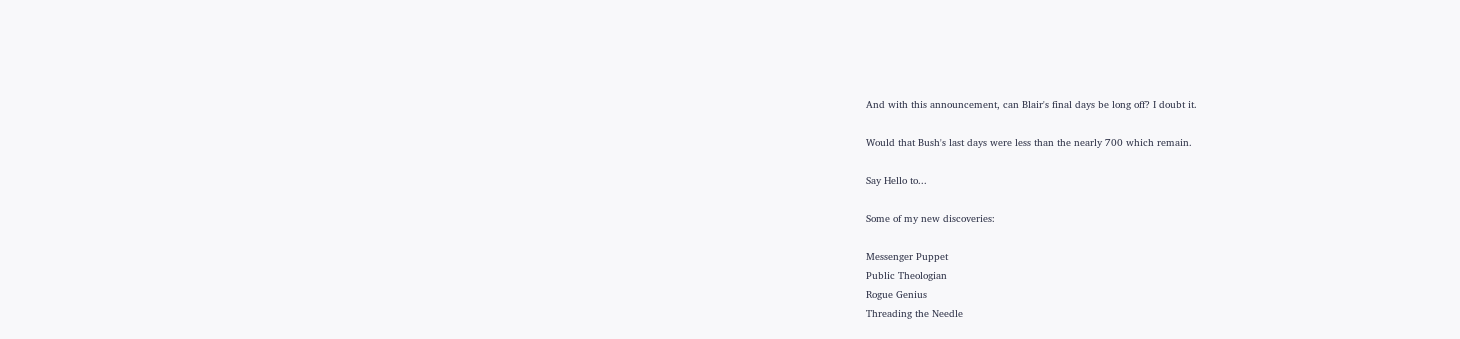And with this announcement, can Blair's final days be long off? I doubt it.

Would that Bush's last days were less than the nearly 700 which remain.

Say Hello to...

Some of my new discoveries:

Messenger Puppet
Public Theologian
Rogue Genius
Threading the Needle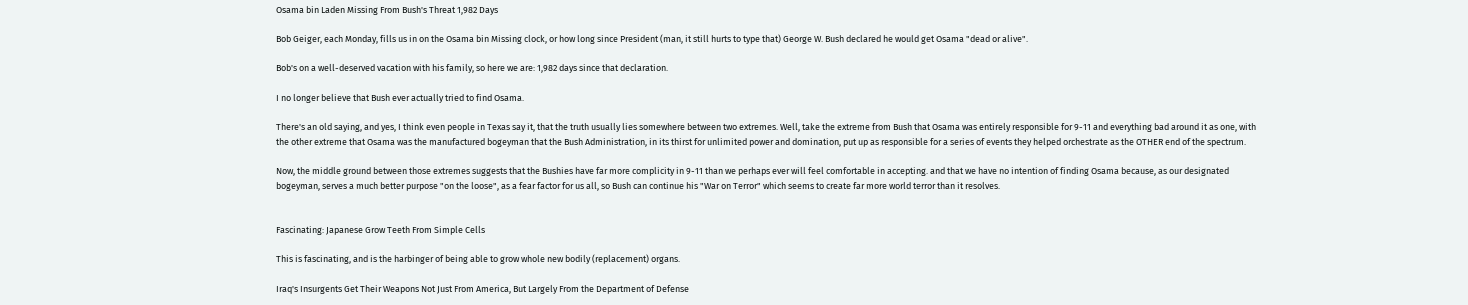Osama bin Laden Missing From Bush's Threat 1,982 Days

Bob Geiger, each Monday, fills us in on the Osama bin Missing clock, or how long since President (man, it still hurts to type that) George W. Bush declared he would get Osama "dead or alive".

Bob's on a well-deserved vacation with his family, so here we are: 1,982 days since that declaration.

I no longer believe that Bush ever actually tried to find Osama.

There's an old saying, and yes, I think even people in Texas say it, that the truth usually lies somewhere between two extremes. Well, take the extreme from Bush that Osama was entirely responsible for 9-11 and everything bad around it as one, with the other extreme that Osama was the manufactured bogeyman that the Bush Administration, in its thirst for unlimited power and domination, put up as responsible for a series of events they helped orchestrate as the OTHER end of the spectrum.

Now, the middle ground between those extremes suggests that the Bushies have far more complicity in 9-11 than we perhaps ever will feel comfortable in accepting. and that we have no intention of finding Osama because, as our designated bogeyman, serves a much better purpose "on the loose", as a fear factor for us all, so Bush can continue his "War on Terror" which seems to create far more world terror than it resolves.


Fascinating: Japanese Grow Teeth From Simple Cells

This is fascinating, and is the harbinger of being able to grow whole new bodily (replacement) organs.

Iraq's Insurgents Get Their Weapons Not Just From America, But Largely From the Department of Defense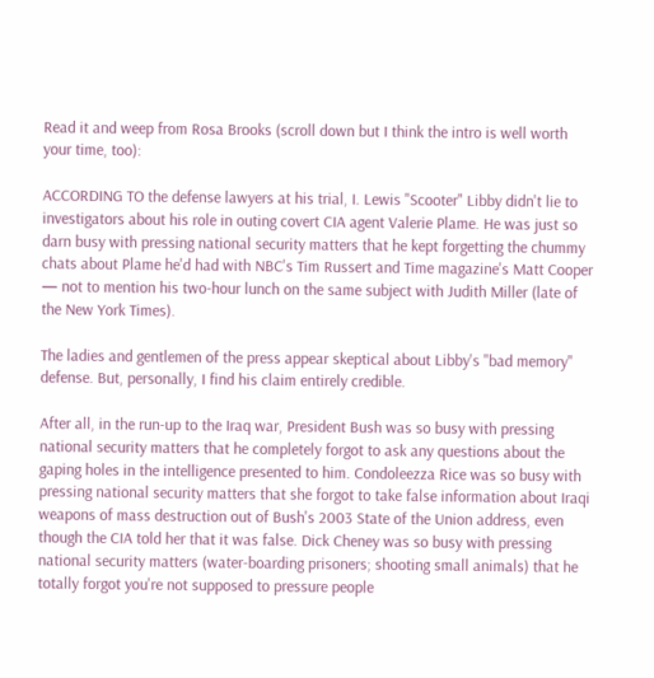Read it and weep from Rosa Brooks (scroll down but I think the intro is well worth your time, too):

ACCORDING TO the defense lawyers at his trial, I. Lewis "Scooter" Libby didn't lie to investigators about his role in outing covert CIA agent Valerie Plame. He was just so darn busy with pressing national security matters that he kept forgetting the chummy chats about Plame he'd had with NBC's Tim Russert and Time magazine's Matt Cooper — not to mention his two-hour lunch on the same subject with Judith Miller (late of the New York Times).

The ladies and gentlemen of the press appear skeptical about Libby's "bad memory" defense. But, personally, I find his claim entirely credible.

After all, in the run-up to the Iraq war, President Bush was so busy with pressing national security matters that he completely forgot to ask any questions about the gaping holes in the intelligence presented to him. Condoleezza Rice was so busy with pressing national security matters that she forgot to take false information about Iraqi weapons of mass destruction out of Bush's 2003 State of the Union address, even though the CIA told her that it was false. Dick Cheney was so busy with pressing national security matters (water-boarding prisoners; shooting small animals) that he totally forgot you're not supposed to pressure people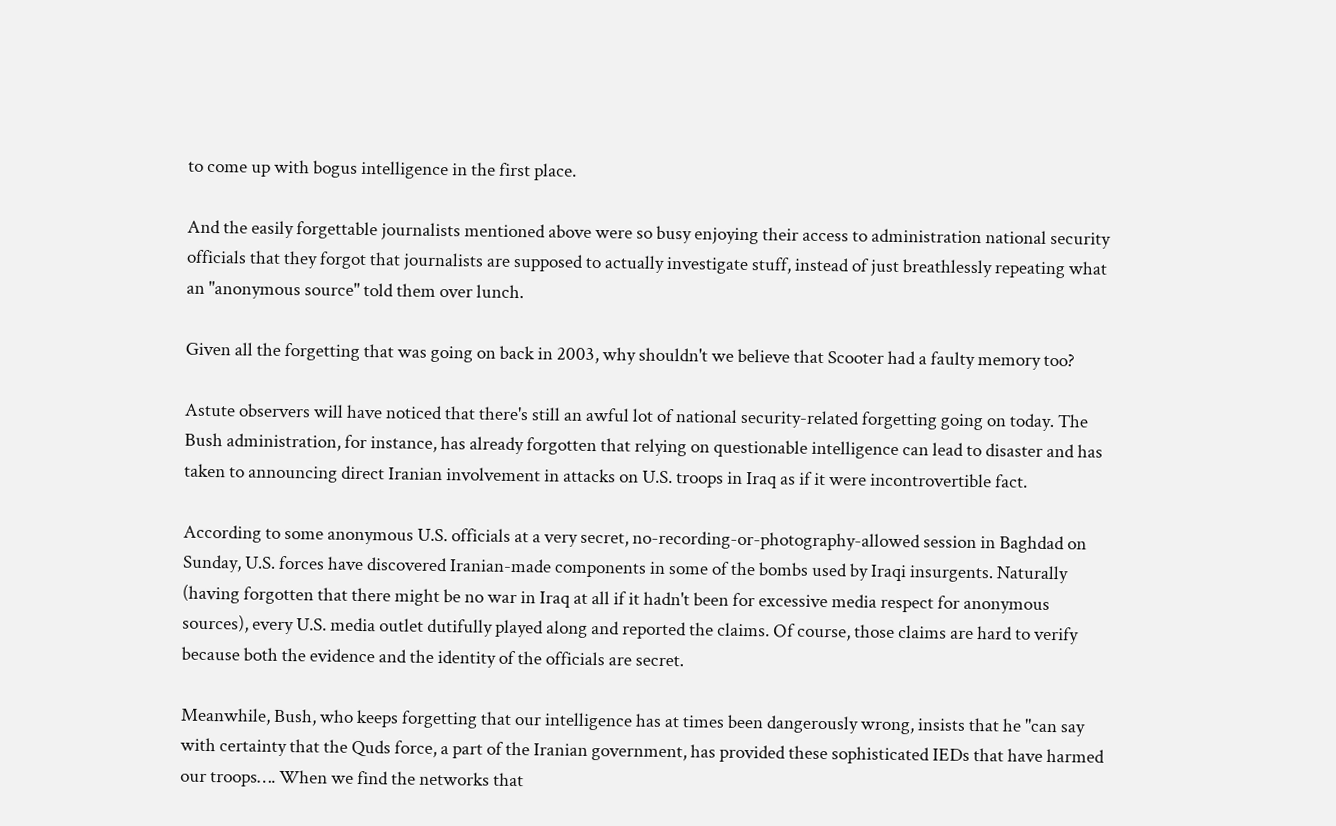to come up with bogus intelligence in the first place.

And the easily forgettable journalists mentioned above were so busy enjoying their access to administration national security officials that they forgot that journalists are supposed to actually investigate stuff, instead of just breathlessly repeating what an "anonymous source" told them over lunch.

Given all the forgetting that was going on back in 2003, why shouldn't we believe that Scooter had a faulty memory too?

Astute observers will have noticed that there's still an awful lot of national security-related forgetting going on today. The Bush administration, for instance, has already forgotten that relying on questionable intelligence can lead to disaster and has taken to announcing direct Iranian involvement in attacks on U.S. troops in Iraq as if it were incontrovertible fact.

According to some anonymous U.S. officials at a very secret, no-recording-or-photography-allowed session in Baghdad on Sunday, U.S. forces have discovered Iranian-made components in some of the bombs used by Iraqi insurgents. Naturally (having forgotten that there might be no war in Iraq at all if it hadn't been for excessive media respect for anonymous sources), every U.S. media outlet dutifully played along and reported the claims. Of course, those claims are hard to verify because both the evidence and the identity of the officials are secret.

Meanwhile, Bush, who keeps forgetting that our intelligence has at times been dangerously wrong, insists that he "can say with certainty that the Quds force, a part of the Iranian government, has provided these sophisticated IEDs that have harmed our troops…. When we find the networks that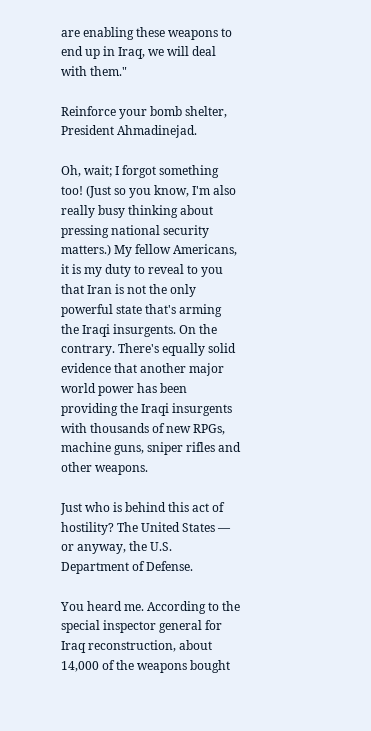are enabling these weapons to end up in Iraq, we will deal with them."

Reinforce your bomb shelter, President Ahmadinejad.

Oh, wait; I forgot something too! (Just so you know, I'm also really busy thinking about pressing national security matters.) My fellow Americans, it is my duty to reveal to you that Iran is not the only powerful state that's arming the Iraqi insurgents. On the contrary. There's equally solid evidence that another major world power has been providing the Iraqi insurgents with thousands of new RPGs, machine guns, sniper rifles and other weapons.

Just who is behind this act of hostility? The United States — or anyway, the U.S. Department of Defense.

You heard me. According to the special inspector general for Iraq reconstruction, about 14,000 of the weapons bought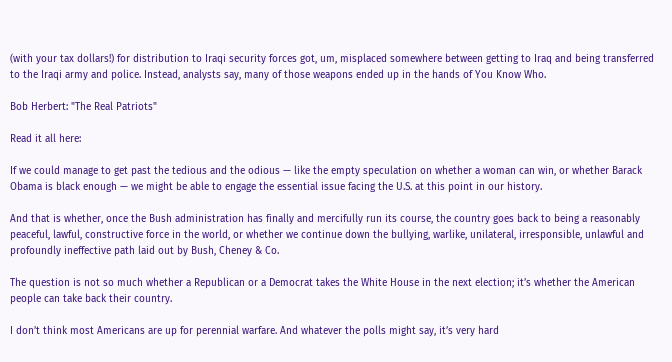(with your tax dollars!) for distribution to Iraqi security forces got, um, misplaced somewhere between getting to Iraq and being transferred to the Iraqi army and police. Instead, analysts say, many of those weapons ended up in the hands of You Know Who.

Bob Herbert: "The Real Patriots"

Read it all here:

If we could manage to get past the tedious and the odious — like the empty speculation on whether a woman can win, or whether Barack Obama is black enough — we might be able to engage the essential issue facing the U.S. at this point in our history.

And that is whether, once the Bush administration has finally and mercifully run its course, the country goes back to being a reasonably peaceful, lawful, constructive force in the world, or whether we continue down the bullying, warlike, unilateral, irresponsible, unlawful and profoundly ineffective path laid out by Bush, Cheney & Co.

The question is not so much whether a Republican or a Democrat takes the White House in the next election; it’s whether the American people can take back their country.

I don’t think most Americans are up for perennial warfare. And whatever the polls might say, it’s very hard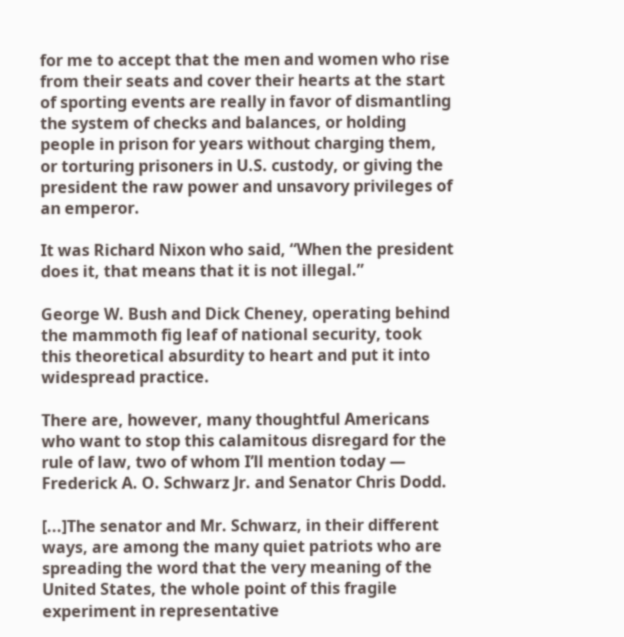for me to accept that the men and women who rise from their seats and cover their hearts at the start of sporting events are really in favor of dismantling the system of checks and balances, or holding people in prison for years without charging them, or torturing prisoners in U.S. custody, or giving the president the raw power and unsavory privileges of an emperor.

It was Richard Nixon who said, “When the president does it, that means that it is not illegal.”

George W. Bush and Dick Cheney, operating behind the mammoth fig leaf of national security, took this theoretical absurdity to heart and put it into widespread practice.

There are, however, many thoughtful Americans who want to stop this calamitous disregard for the rule of law, two of whom I’ll mention today — Frederick A. O. Schwarz Jr. and Senator Chris Dodd.

[...]The senator and Mr. Schwarz, in their different ways, are among the many quiet patriots who are spreading the word that the very meaning of the United States, the whole point of this fragile experiment in representative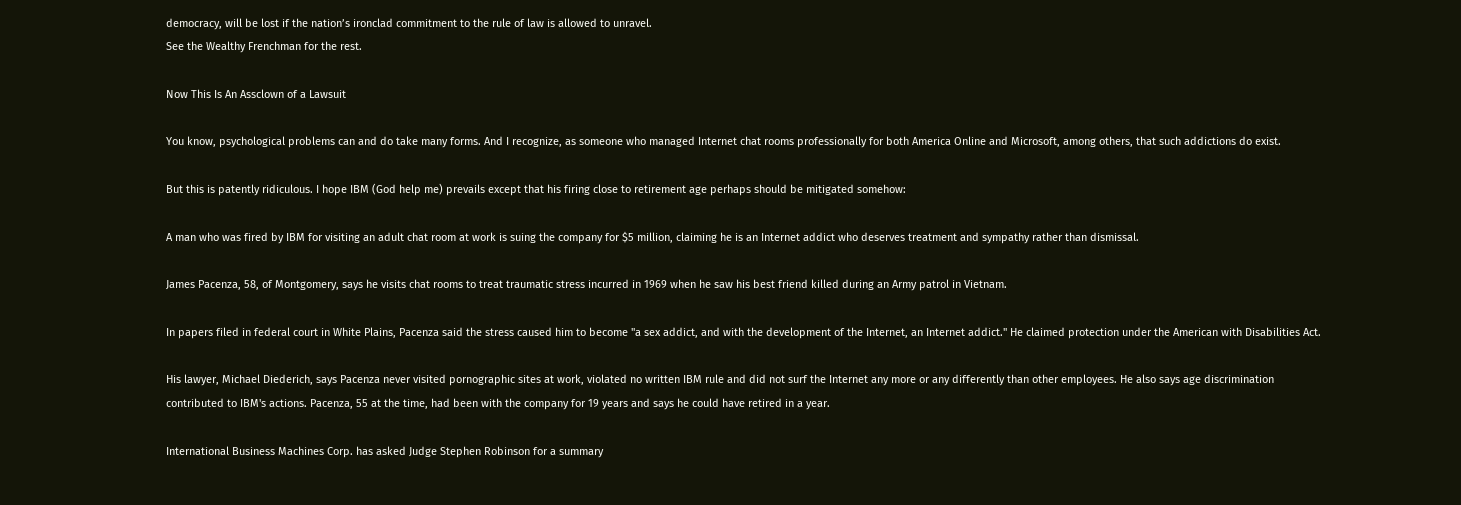democracy, will be lost if the nation’s ironclad commitment to the rule of law is allowed to unravel.
See the Wealthy Frenchman for the rest.

Now This Is An Assclown of a Lawsuit

You know, psychological problems can and do take many forms. And I recognize, as someone who managed Internet chat rooms professionally for both America Online and Microsoft, among others, that such addictions do exist.

But this is patently ridiculous. I hope IBM (God help me) prevails except that his firing close to retirement age perhaps should be mitigated somehow:

A man who was fired by IBM for visiting an adult chat room at work is suing the company for $5 million, claiming he is an Internet addict who deserves treatment and sympathy rather than dismissal.

James Pacenza, 58, of Montgomery, says he visits chat rooms to treat traumatic stress incurred in 1969 when he saw his best friend killed during an Army patrol in Vietnam.

In papers filed in federal court in White Plains, Pacenza said the stress caused him to become "a sex addict, and with the development of the Internet, an Internet addict." He claimed protection under the American with Disabilities Act.

His lawyer, Michael Diederich, says Pacenza never visited pornographic sites at work, violated no written IBM rule and did not surf the Internet any more or any differently than other employees. He also says age discrimination contributed to IBM's actions. Pacenza, 55 at the time, had been with the company for 19 years and says he could have retired in a year.

International Business Machines Corp. has asked Judge Stephen Robinson for a summary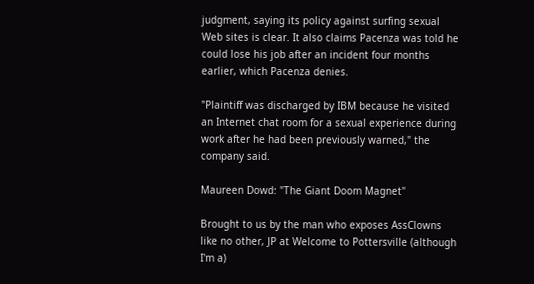judgment, saying its policy against surfing sexual Web sites is clear. It also claims Pacenza was told he could lose his job after an incident four months earlier, which Pacenza denies.

"Plaintiff was discharged by IBM because he visited an Internet chat room for a sexual experience during work after he had been previously warned," the company said.

Maureen Dowd: "The Giant Doom Magnet"

Brought to us by the man who exposes AssClowns like no other, JP at Welcome to Pottersville (although I'm a)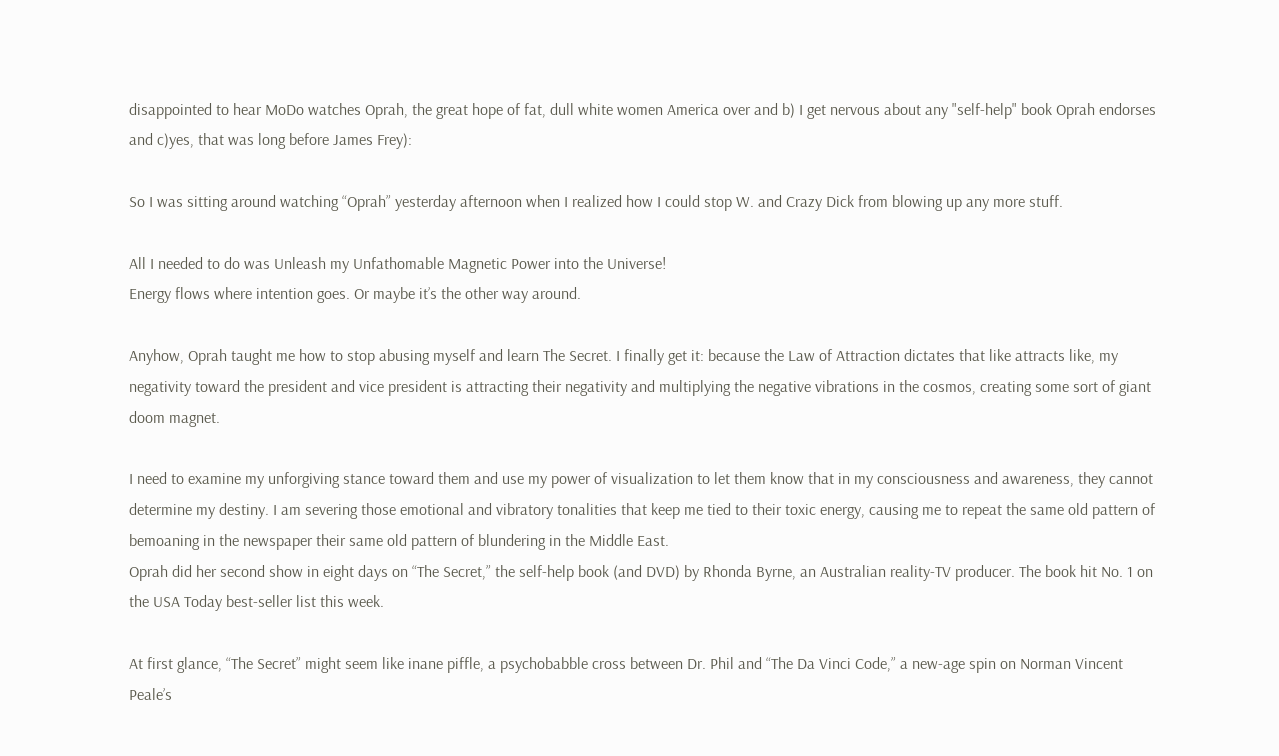disappointed to hear MoDo watches Oprah, the great hope of fat, dull white women America over and b) I get nervous about any "self-help" book Oprah endorses and c)yes, that was long before James Frey):

So I was sitting around watching “Oprah” yesterday afternoon when I realized how I could stop W. and Crazy Dick from blowing up any more stuff.

All I needed to do was Unleash my Unfathomable Magnetic Power into the Universe!
Energy flows where intention goes. Or maybe it’s the other way around.

Anyhow, Oprah taught me how to stop abusing myself and learn The Secret. I finally get it: because the Law of Attraction dictates that like attracts like, my negativity toward the president and vice president is attracting their negativity and multiplying the negative vibrations in the cosmos, creating some sort of giant doom magnet.

I need to examine my unforgiving stance toward them and use my power of visualization to let them know that in my consciousness and awareness, they cannot determine my destiny. I am severing those emotional and vibratory tonalities that keep me tied to their toxic energy, causing me to repeat the same old pattern of bemoaning in the newspaper their same old pattern of blundering in the Middle East.
Oprah did her second show in eight days on “The Secret,” the self-help book (and DVD) by Rhonda Byrne, an Australian reality-TV producer. The book hit No. 1 on the USA Today best-seller list this week.

At first glance, “The Secret” might seem like inane piffle, a psychobabble cross between Dr. Phil and “The Da Vinci Code,” a new-age spin on Norman Vincent Peale’s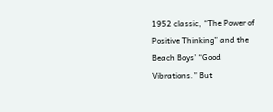1952 classic, “The Power of Positive Thinking” and the Beach Boys’ “Good Vibrations.” But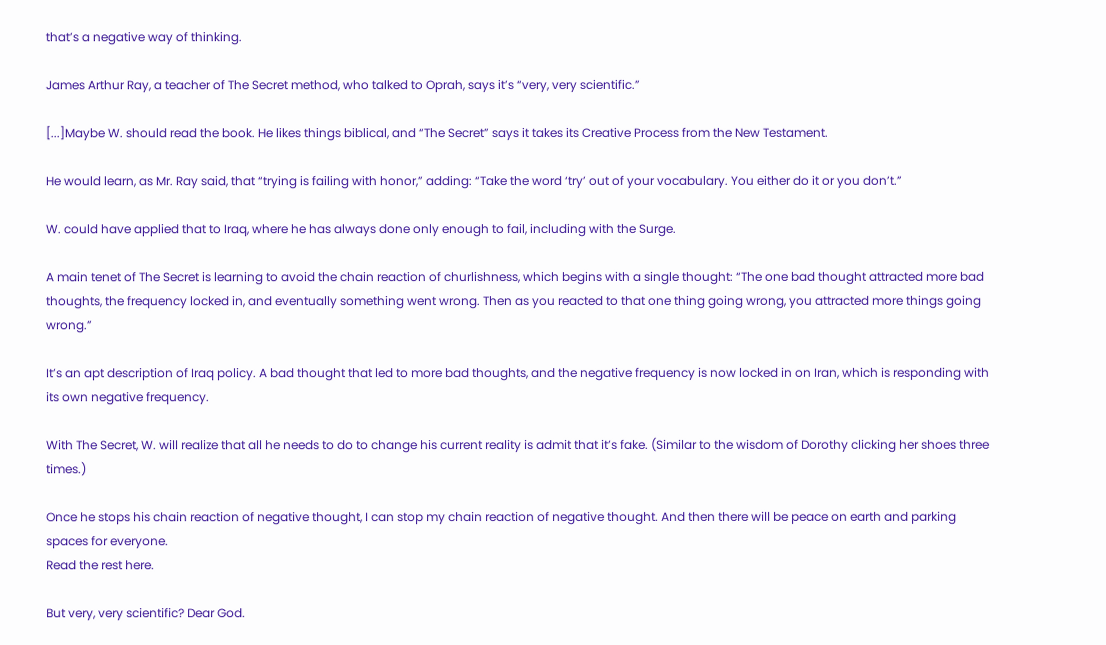that’s a negative way of thinking.

James Arthur Ray, a teacher of The Secret method, who talked to Oprah, says it’s “very, very scientific.”

[...]Maybe W. should read the book. He likes things biblical, and “The Secret” says it takes its Creative Process from the New Testament.

He would learn, as Mr. Ray said, that “trying is failing with honor,” adding: “Take the word ‘try’ out of your vocabulary. You either do it or you don’t.”

W. could have applied that to Iraq, where he has always done only enough to fail, including with the Surge.

A main tenet of The Secret is learning to avoid the chain reaction of churlishness, which begins with a single thought: “The one bad thought attracted more bad thoughts, the frequency locked in, and eventually something went wrong. Then as you reacted to that one thing going wrong, you attracted more things going wrong.”

It’s an apt description of Iraq policy. A bad thought that led to more bad thoughts, and the negative frequency is now locked in on Iran, which is responding with its own negative frequency.

With The Secret, W. will realize that all he needs to do to change his current reality is admit that it’s fake. (Similar to the wisdom of Dorothy clicking her shoes three times.)

Once he stops his chain reaction of negative thought, I can stop my chain reaction of negative thought. And then there will be peace on earth and parking spaces for everyone.
Read the rest here.

But very, very scientific? Dear God.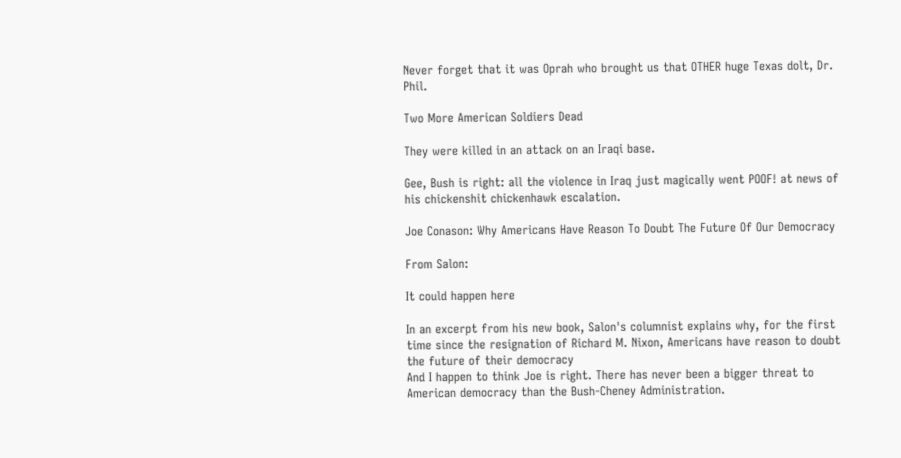Never forget that it was Oprah who brought us that OTHER huge Texas dolt, Dr. Phil.

Two More American Soldiers Dead

They were killed in an attack on an Iraqi base.

Gee, Bush is right: all the violence in Iraq just magically went POOF! at news of his chickenshit chickenhawk escalation.

Joe Conason: Why Americans Have Reason To Doubt The Future Of Our Democracy

From Salon:

It could happen here

In an excerpt from his new book, Salon's columnist explains why, for the first time since the resignation of Richard M. Nixon, Americans have reason to doubt the future of their democracy
And I happen to think Joe is right. There has never been a bigger threat to American democracy than the Bush-Cheney Administration.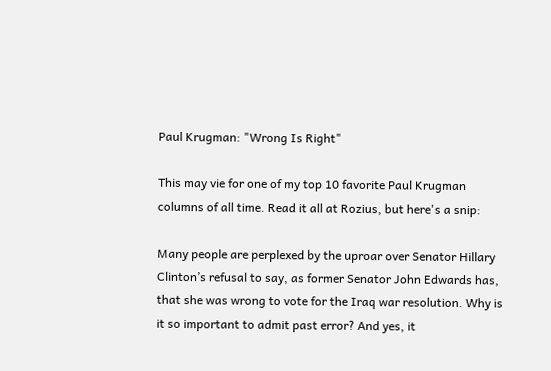Paul Krugman: "Wrong Is Right"

This may vie for one of my top 10 favorite Paul Krugman columns of all time. Read it all at Rozius, but here's a snip:

Many people are perplexed by the uproar over Senator Hillary Clinton’s refusal to say, as former Senator John Edwards has, that she was wrong to vote for the Iraq war resolution. Why is it so important to admit past error? And yes, it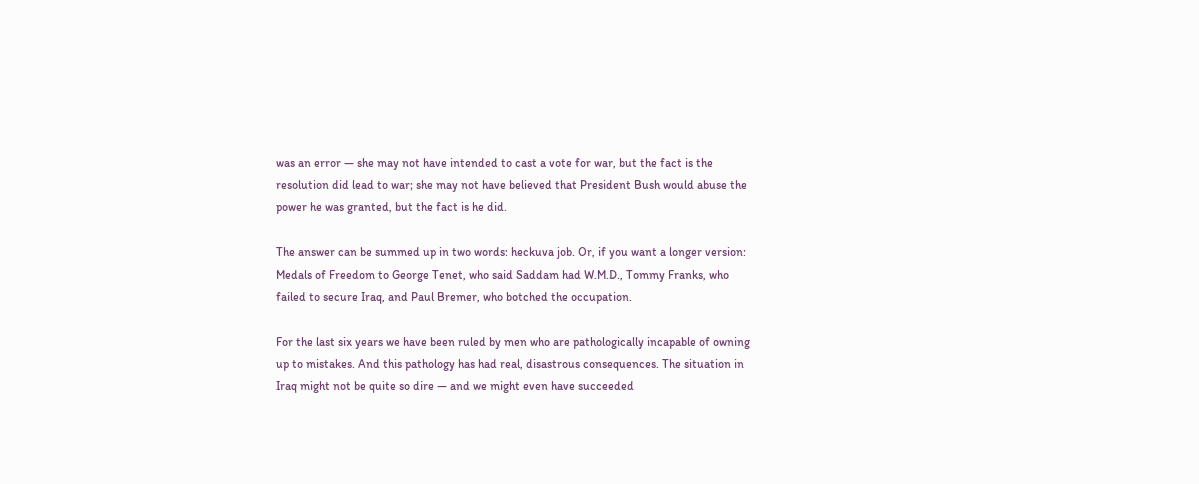was an error — she may not have intended to cast a vote for war, but the fact is the resolution did lead to war; she may not have believed that President Bush would abuse the power he was granted, but the fact is he did.

The answer can be summed up in two words: heckuva job. Or, if you want a longer version: Medals of Freedom to George Tenet, who said Saddam had W.M.D., Tommy Franks, who failed to secure Iraq, and Paul Bremer, who botched the occupation.

For the last six years we have been ruled by men who are pathologically incapable of owning up to mistakes. And this pathology has had real, disastrous consequences. The situation in Iraq might not be quite so dire — and we might even have succeeded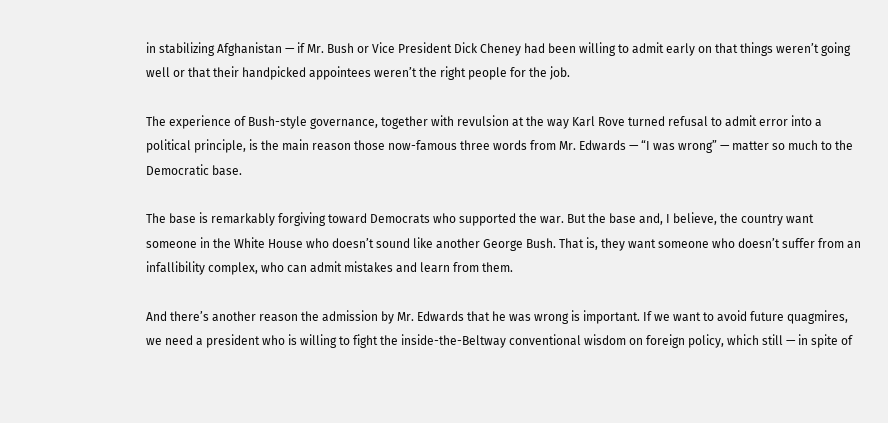in stabilizing Afghanistan — if Mr. Bush or Vice President Dick Cheney had been willing to admit early on that things weren’t going well or that their handpicked appointees weren’t the right people for the job.

The experience of Bush-style governance, together with revulsion at the way Karl Rove turned refusal to admit error into a political principle, is the main reason those now-famous three words from Mr. Edwards — “I was wrong” — matter so much to the Democratic base.

The base is remarkably forgiving toward Democrats who supported the war. But the base and, I believe, the country want someone in the White House who doesn’t sound like another George Bush. That is, they want someone who doesn’t suffer from an infallibility complex, who can admit mistakes and learn from them.

And there’s another reason the admission by Mr. Edwards that he was wrong is important. If we want to avoid future quagmires, we need a president who is willing to fight the inside-the-Beltway conventional wisdom on foreign policy, which still — in spite of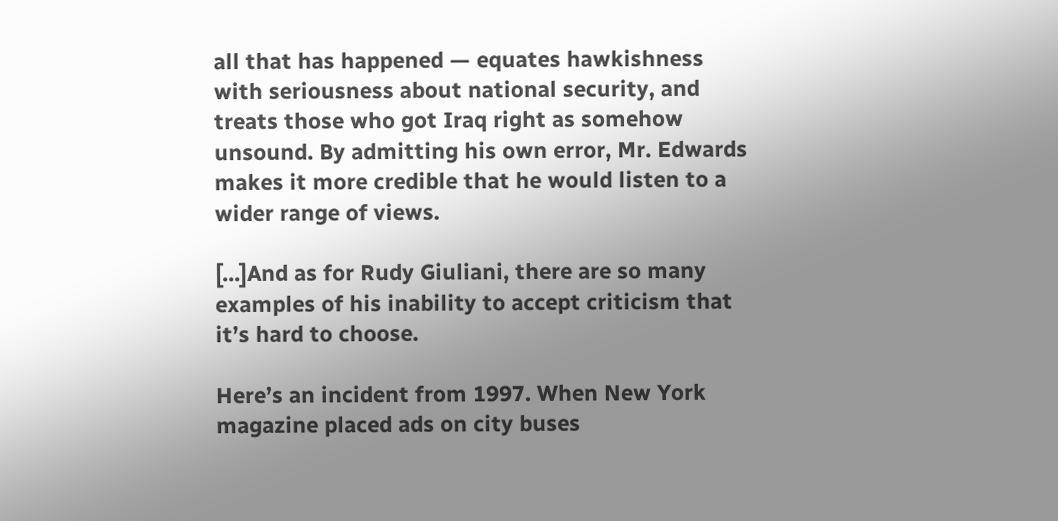all that has happened — equates hawkishness with seriousness about national security, and treats those who got Iraq right as somehow unsound. By admitting his own error, Mr. Edwards makes it more credible that he would listen to a wider range of views.

[...]And as for Rudy Giuliani, there are so many examples of his inability to accept criticism that it’s hard to choose.

Here’s an incident from 1997. When New York magazine placed ads on city buses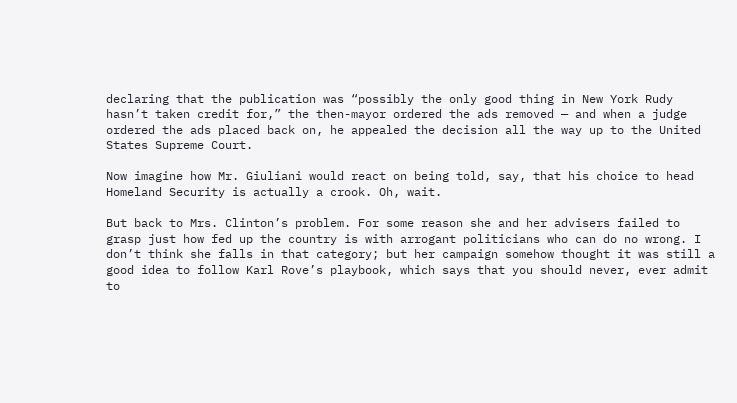declaring that the publication was “possibly the only good thing in New York Rudy hasn’t taken credit for,” the then-mayor ordered the ads removed — and when a judge ordered the ads placed back on, he appealed the decision all the way up to the United States Supreme Court.

Now imagine how Mr. Giuliani would react on being told, say, that his choice to head Homeland Security is actually a crook. Oh, wait.

But back to Mrs. Clinton’s problem. For some reason she and her advisers failed to grasp just how fed up the country is with arrogant politicians who can do no wrong. I don’t think she falls in that category; but her campaign somehow thought it was still a good idea to follow Karl Rove’s playbook, which says that you should never, ever admit to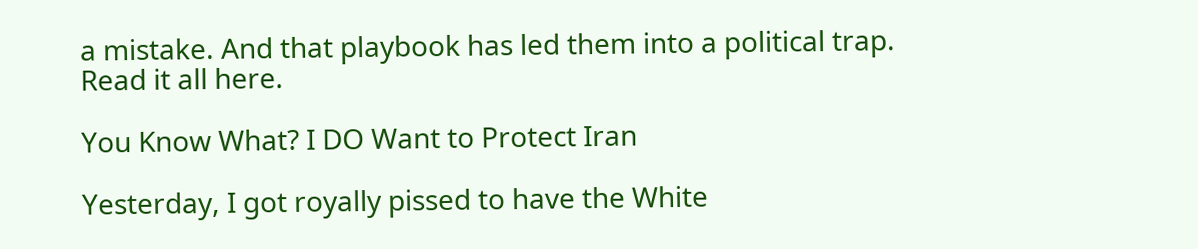a mistake. And that playbook has led them into a political trap.
Read it all here.

You Know What? I DO Want to Protect Iran

Yesterday, I got royally pissed to have the White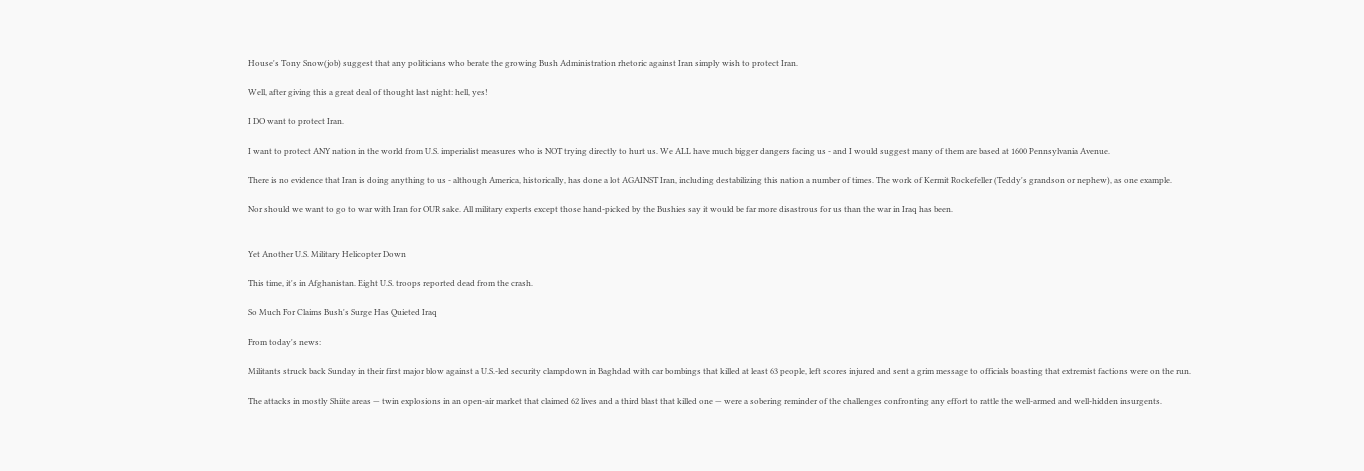House's Tony Snow(job) suggest that any politicians who berate the growing Bush Administration rhetoric against Iran simply wish to protect Iran.

Well, after giving this a great deal of thought last night: hell, yes!

I DO want to protect Iran.

I want to protect ANY nation in the world from U.S. imperialist measures who is NOT trying directly to hurt us. We ALL have much bigger dangers facing us - and I would suggest many of them are based at 1600 Pennsylvania Avenue.

There is no evidence that Iran is doing anything to us - although America, historically, has done a lot AGAINST Iran, including destabilizing this nation a number of times. The work of Kermit Rockefeller (Teddy's grandson or nephew), as one example.

Nor should we want to go to war with Iran for OUR sake. All military experts except those hand-picked by the Bushies say it would be far more disastrous for us than the war in Iraq has been.


Yet Another U.S. Military Helicopter Down

This time, it's in Afghanistan. Eight U.S. troops reported dead from the crash.

So Much For Claims Bush's Surge Has Quieted Iraq

From today's news:

Militants struck back Sunday in their first major blow against a U.S.-led security clampdown in Baghdad with car bombings that killed at least 63 people, left scores injured and sent a grim message to officials boasting that extremist factions were on the run.

The attacks in mostly Shiite areas — twin explosions in an open-air market that claimed 62 lives and a third blast that killed one — were a sobering reminder of the challenges confronting any effort to rattle the well-armed and well-hidden insurgents.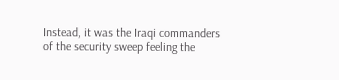Instead, it was the Iraqi commanders of the security sweep feeling the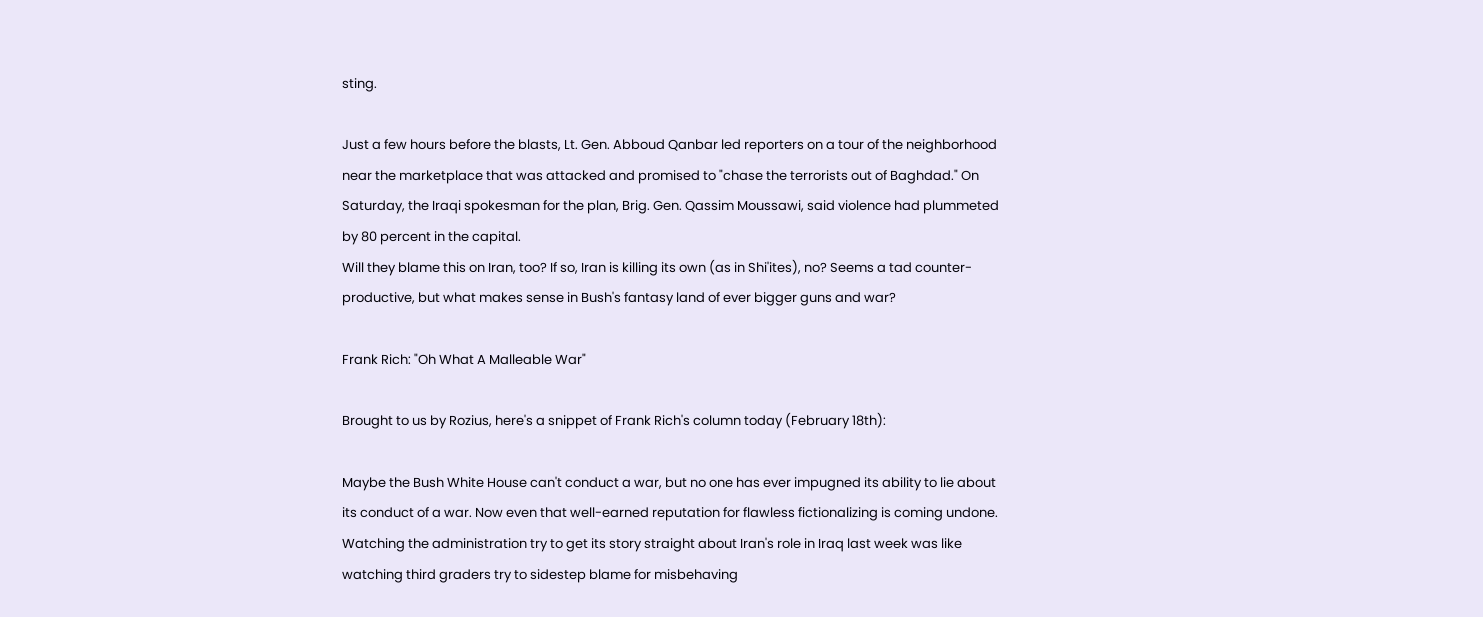sting.

Just a few hours before the blasts, Lt. Gen. Abboud Qanbar led reporters on a tour of the neighborhood near the marketplace that was attacked and promised to "chase the terrorists out of Baghdad." On Saturday, the Iraqi spokesman for the plan, Brig. Gen. Qassim Moussawi, said violence had plummeted by 80 percent in the capital.
Will they blame this on Iran, too? If so, Iran is killing its own (as in Shi'ites), no? Seems a tad counter-productive, but what makes sense in Bush's fantasy land of ever bigger guns and war?

Frank Rich: "Oh What A Malleable War"

Brought to us by Rozius, here's a snippet of Frank Rich's column today (February 18th):

Maybe the Bush White House can't conduct a war, but no one has ever impugned its ability to lie about its conduct of a war. Now even that well-earned reputation for flawless fictionalizing is coming undone. Watching the administration try to get its story straight about Iran's role in Iraq last week was like watching third graders try to sidestep blame for misbehaving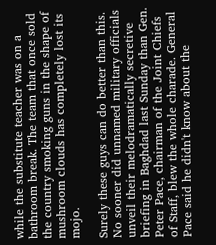while the substitute teacher was on a bathroom break. The team that once sold the country smoking guns in the shape of mushroom clouds has completely lost its mojo.

Surely these guys can do better than this. No sooner did unnamed military officials unveil their melodramatically secretive briefing in Baghdad last Sunday than Gen. Peter Pace, chairman of the Joint Chiefs of Staff, blew the whole charade. General Pace said he didn't know about the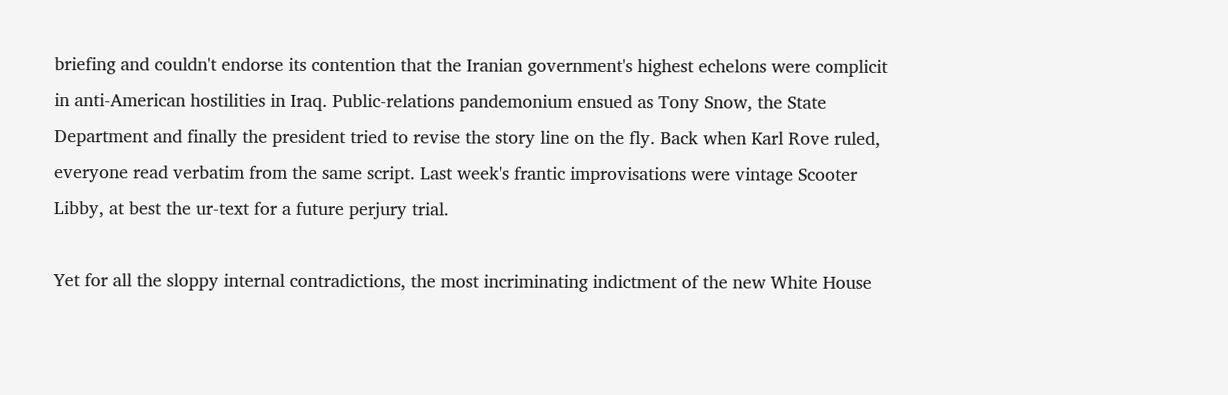briefing and couldn't endorse its contention that the Iranian government's highest echelons were complicit in anti-American hostilities in Iraq. Public-relations pandemonium ensued as Tony Snow, the State Department and finally the president tried to revise the story line on the fly. Back when Karl Rove ruled, everyone read verbatim from the same script. Last week's frantic improvisations were vintage Scooter Libby, at best the ur-text for a future perjury trial.

Yet for all the sloppy internal contradictions, the most incriminating indictment of the new White House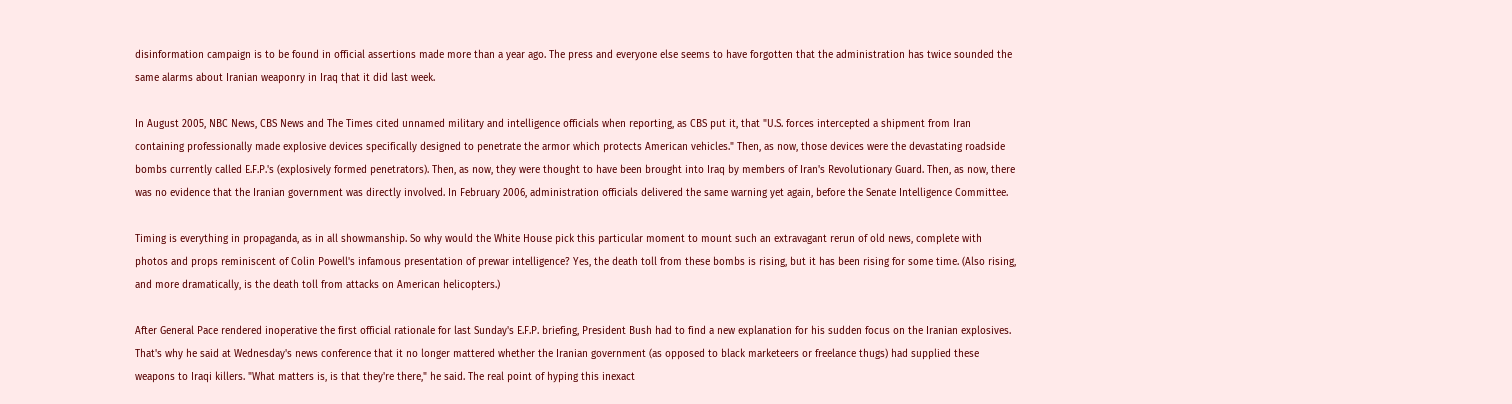disinformation campaign is to be found in official assertions made more than a year ago. The press and everyone else seems to have forgotten that the administration has twice sounded the same alarms about Iranian weaponry in Iraq that it did last week.

In August 2005, NBC News, CBS News and The Times cited unnamed military and intelligence officials when reporting, as CBS put it, that "U.S. forces intercepted a shipment from Iran containing professionally made explosive devices specifically designed to penetrate the armor which protects American vehicles." Then, as now, those devices were the devastating roadside bombs currently called E.F.P.'s (explosively formed penetrators). Then, as now, they were thought to have been brought into Iraq by members of Iran's Revolutionary Guard. Then, as now, there was no evidence that the Iranian government was directly involved. In February 2006, administration officials delivered the same warning yet again, before the Senate Intelligence Committee.

Timing is everything in propaganda, as in all showmanship. So why would the White House pick this particular moment to mount such an extravagant rerun of old news, complete with photos and props reminiscent of Colin Powell's infamous presentation of prewar intelligence? Yes, the death toll from these bombs is rising, but it has been rising for some time. (Also rising, and more dramatically, is the death toll from attacks on American helicopters.)

After General Pace rendered inoperative the first official rationale for last Sunday's E.F.P. briefing, President Bush had to find a new explanation for his sudden focus on the Iranian explosives. That's why he said at Wednesday's news conference that it no longer mattered whether the Iranian government (as opposed to black marketeers or freelance thugs) had supplied these weapons to Iraqi killers. "What matters is, is that they're there," he said. The real point of hyping this inexact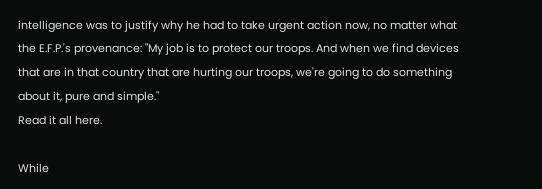intelligence was to justify why he had to take urgent action now, no matter what the E.F.P.'s provenance: "My job is to protect our troops. And when we find devices that are in that country that are hurting our troops, we're going to do something about it, pure and simple."
Read it all here.

While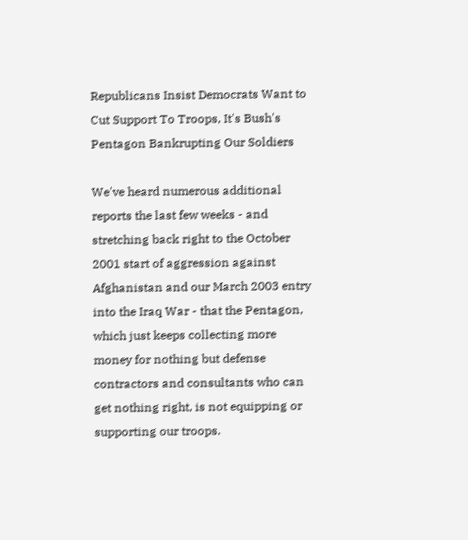Republicans Insist Democrats Want to Cut Support To Troops, It's Bush's Pentagon Bankrupting Our Soldiers

We've heard numerous additional reports the last few weeks - and stretching back right to the October 2001 start of aggression against Afghanistan and our March 2003 entry into the Iraq War - that the Pentagon, which just keeps collecting more money for nothing but defense contractors and consultants who can get nothing right, is not equipping or supporting our troops.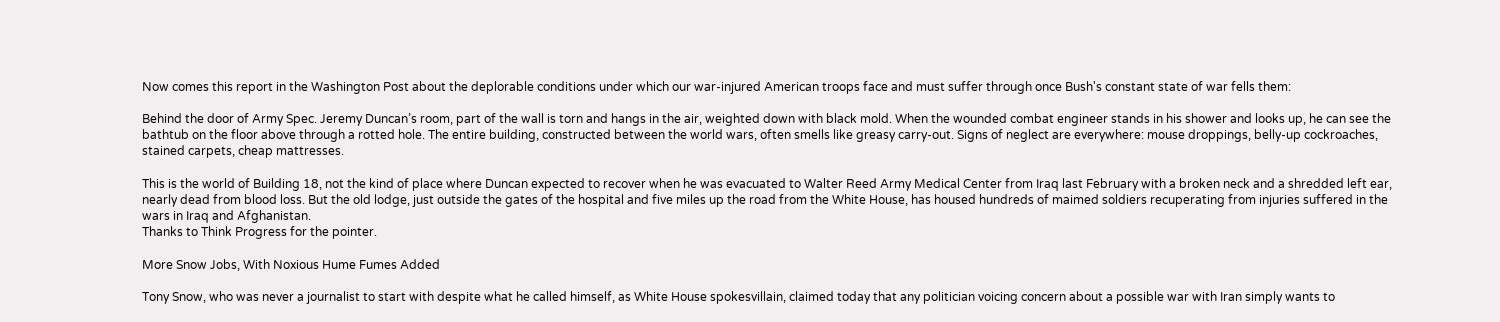Now comes this report in the Washington Post about the deplorable conditions under which our war-injured American troops face and must suffer through once Bush's constant state of war fells them:

Behind the door of Army Spec. Jeremy Duncan’s room, part of the wall is torn and hangs in the air, weighted down with black mold. When the wounded combat engineer stands in his shower and looks up, he can see the bathtub on the floor above through a rotted hole. The entire building, constructed between the world wars, often smells like greasy carry-out. Signs of neglect are everywhere: mouse droppings, belly-up cockroaches, stained carpets, cheap mattresses.

This is the world of Building 18, not the kind of place where Duncan expected to recover when he was evacuated to Walter Reed Army Medical Center from Iraq last February with a broken neck and a shredded left ear, nearly dead from blood loss. But the old lodge, just outside the gates of the hospital and five miles up the road from the White House, has housed hundreds of maimed soldiers recuperating from injuries suffered in the wars in Iraq and Afghanistan.
Thanks to Think Progress for the pointer.

More Snow Jobs, With Noxious Hume Fumes Added

Tony Snow, who was never a journalist to start with despite what he called himself, as White House spokesvillain, claimed today that any politician voicing concern about a possible war with Iran simply wants to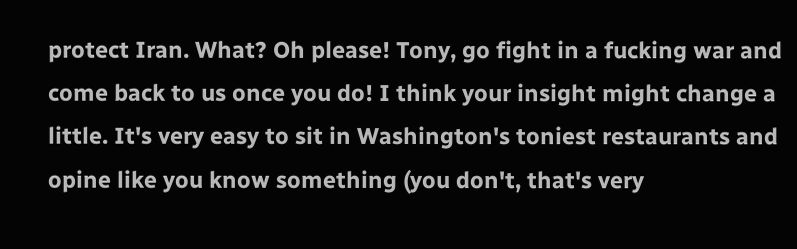protect Iran. What? Oh please! Tony, go fight in a fucking war and come back to us once you do! I think your insight might change a little. It's very easy to sit in Washington's toniest restaurants and opine like you know something (you don't, that's very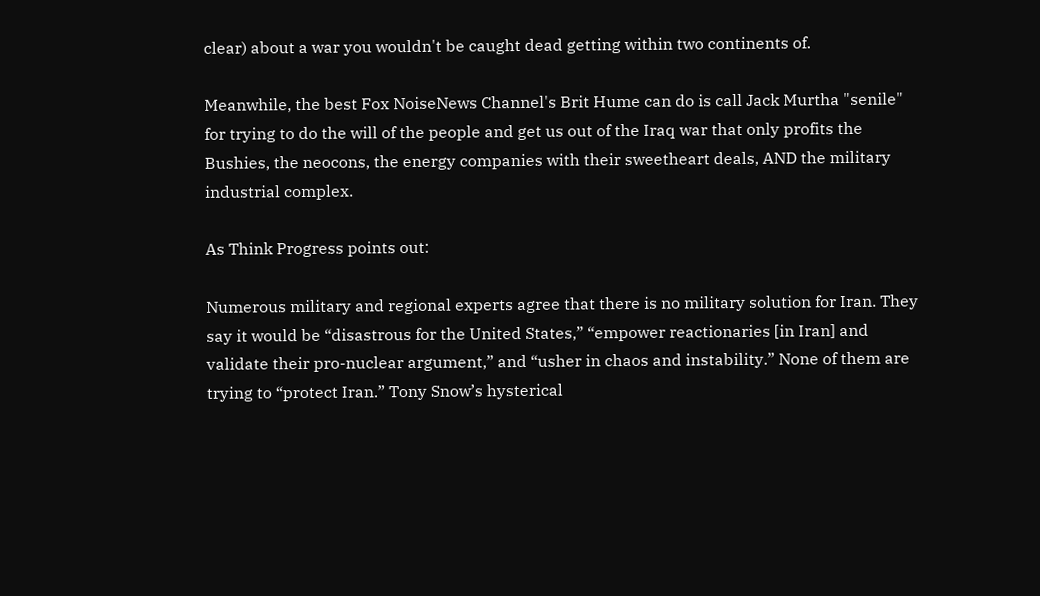clear) about a war you wouldn't be caught dead getting within two continents of.

Meanwhile, the best Fox NoiseNews Channel's Brit Hume can do is call Jack Murtha "senile" for trying to do the will of the people and get us out of the Iraq war that only profits the Bushies, the neocons, the energy companies with their sweetheart deals, AND the military industrial complex.

As Think Progress points out:

Numerous military and regional experts agree that there is no military solution for Iran. They say it would be “disastrous for the United States,” “empower reactionaries [in Iran] and validate their pro-nuclear argument,” and “usher in chaos and instability.” None of them are trying to “protect Iran.” Tony Snow’s hysterical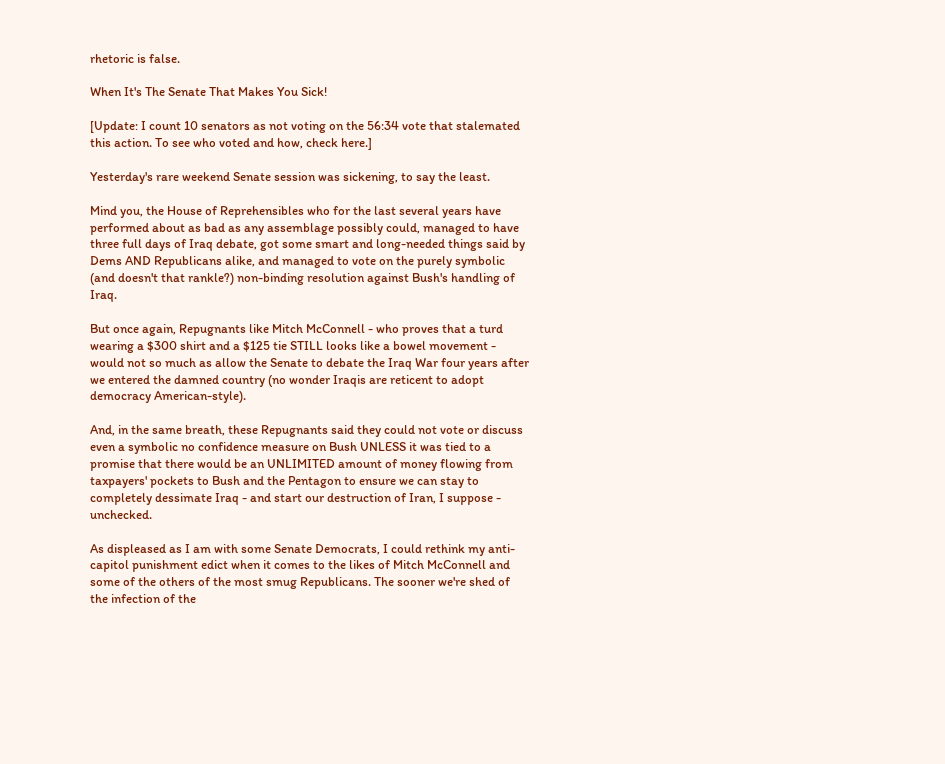rhetoric is false.

When It's The Senate That Makes You Sick!

[Update: I count 10 senators as not voting on the 56:34 vote that stalemated this action. To see who voted and how, check here.]

Yesterday's rare weekend Senate session was sickening, to say the least.

Mind you, the House of Reprehensibles who for the last several years have performed about as bad as any assemblage possibly could, managed to have three full days of Iraq debate, got some smart and long-needed things said by Dems AND Republicans alike, and managed to vote on the purely symbolic (and doesn't that rankle?) non-binding resolution against Bush's handling of Iraq.

But once again, Repugnants like Mitch McConnell - who proves that a turd wearing a $300 shirt and a $125 tie STILL looks like a bowel movement - would not so much as allow the Senate to debate the Iraq War four years after we entered the damned country (no wonder Iraqis are reticent to adopt democracy American-style).

And, in the same breath, these Repugnants said they could not vote or discuss even a symbolic no confidence measure on Bush UNLESS it was tied to a promise that there would be an UNLIMITED amount of money flowing from taxpayers' pockets to Bush and the Pentagon to ensure we can stay to completely dessimate Iraq - and start our destruction of Iran, I suppose - unchecked.

As displeased as I am with some Senate Democrats, I could rethink my anti-capitol punishment edict when it comes to the likes of Mitch McConnell and some of the others of the most smug Republicans. The sooner we're shed of the infection of the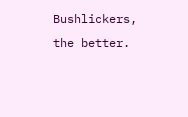Bushlickers, the better.